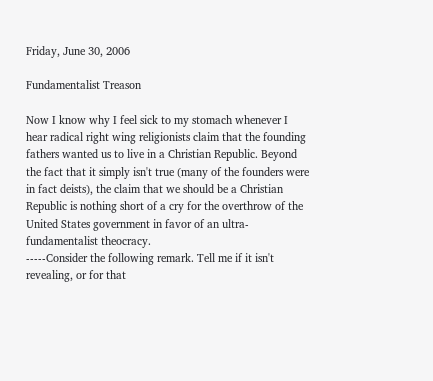Friday, June 30, 2006

Fundamentalist Treason

Now I know why I feel sick to my stomach whenever I hear radical right wing religionists claim that the founding fathers wanted us to live in a Christian Republic. Beyond the fact that it simply isn't true (many of the founders were in fact deists), the claim that we should be a Christian Republic is nothing short of a cry for the overthrow of the United States government in favor of an ultra-fundamentalist theocracy.
-----Consider the following remark. Tell me if it isn't revealing, or for that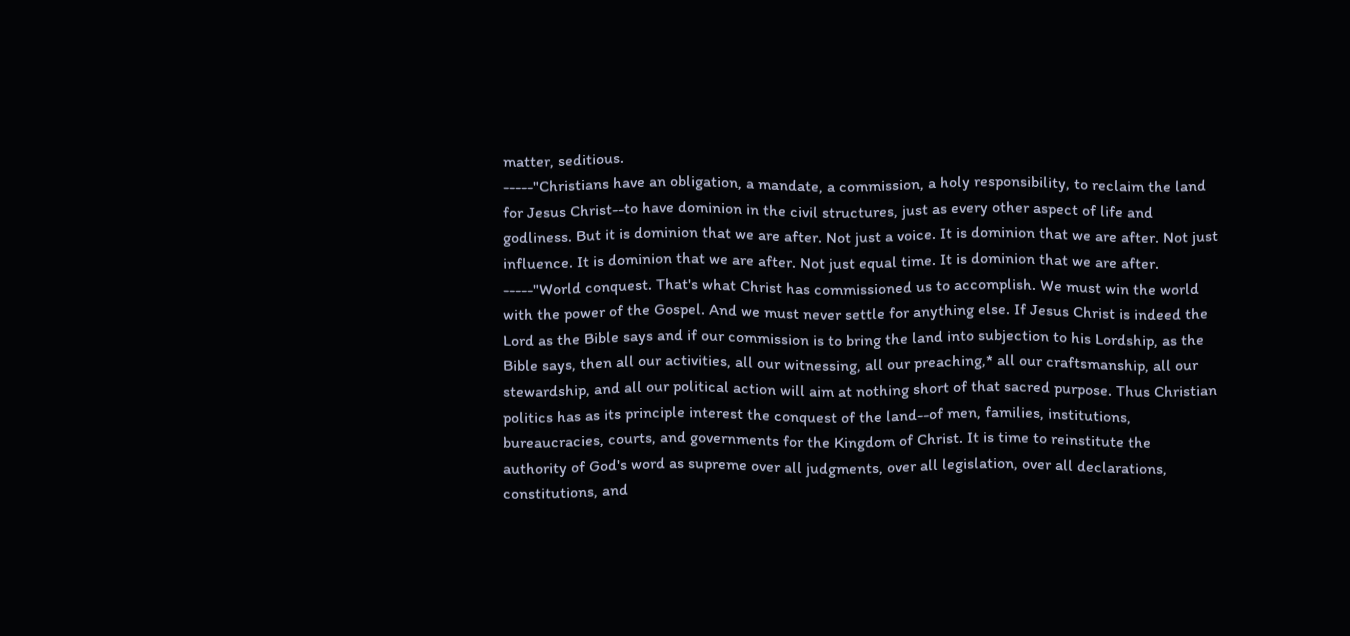matter, seditious.
-----"Christians have an obligation, a mandate, a commission, a holy responsibility, to reclaim the land for Jesus Christ--to have dominion in the civil structures, just as every other aspect of life and godliness. But it is dominion that we are after. Not just a voice. It is dominion that we are after. Not just influence. It is dominion that we are after. Not just equal time. It is dominion that we are after.
-----"World conquest. That's what Christ has commissioned us to accomplish. We must win the world with the power of the Gospel. And we must never settle for anything else. If Jesus Christ is indeed the Lord as the Bible says and if our commission is to bring the land into subjection to his Lordship, as the Bible says, then all our activities, all our witnessing, all our preaching,* all our craftsmanship, all our stewardship, and all our political action will aim at nothing short of that sacred purpose. Thus Christian politics has as its principle interest the conquest of the land--of men, families, institutions, bureaucracies, courts, and governments for the Kingdom of Christ. It is time to reinstitute the authority of God's word as supreme over all judgments, over all legislation, over all declarations, constitutions, and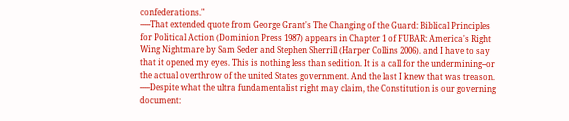confederations."
-----That extended quote from George Grant's The Changing of the Guard: Biblical Principles for Political Action (Dominion Press 1987) appears in Chapter 1 of FUBAR: America's Right Wing Nightmare by Sam Seder and Stephen Sherrill (Harper Collins 2006). and I have to say that it opened my eyes. This is nothing less than sedition. It is a call for the undermining--or the actual overthrow of the united States government. And the last I knew that was treason.
-----Despite what the ultra fundamentalist right may claim, the Constitution is our governing document: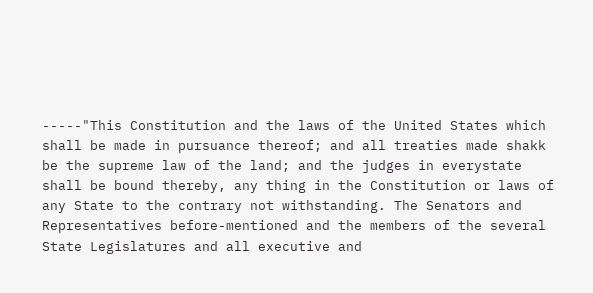-----"This Constitution and the laws of the United States which shall be made in pursuance thereof; and all treaties made shakk be the supreme law of the land; and the judges in everystate shall be bound thereby, any thing in the Constitution or laws of any State to the contrary not withstanding. The Senators and Representatives before-mentioned and the members of the several State Legislatures and all executive and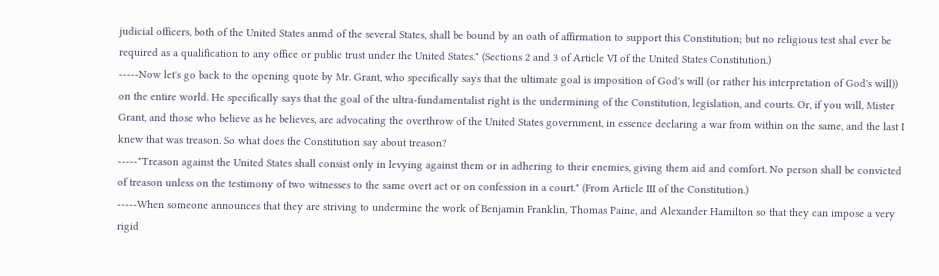judicial officers, both of the United States anmd of the several States, shall be bound by an oath of affirmation to support this Constitution; but no religious test shal ever be required as a qualification to any office or public trust under the United States." (Sections 2 and 3 of Article VI of the United States Constitution.)
-----Now let's go back to the opening quote by Mr. Grant, who specifically says that the ultimate goal is imposition of God's will (or rather his interpretation of God's will)) on the entire world. He specifically says that the goal of the ultra-fundamentalist right is the undermining of the Constitution, legislation, and courts. Or, if you will, Mister Grant, and those who believe as he believes, are advocating the overthrow of the United States government, in essence declaring a war from within on the same, and the last I knew that was treason. So what does the Constitution say about treason?
-----"Treason against the United States shall consist only in levying against them or in adhering to their enemies, giving them aid and comfort. No person shall be convicted of treason unless on the testimony of two witnesses to the same overt act or on confession in a court." (From Article III of the Constitution.)
-----When someone announces that they are striving to undermine the work of Benjamin Franklin, Thomas Paine, and Alexander Hamilton so that they can impose a very rigid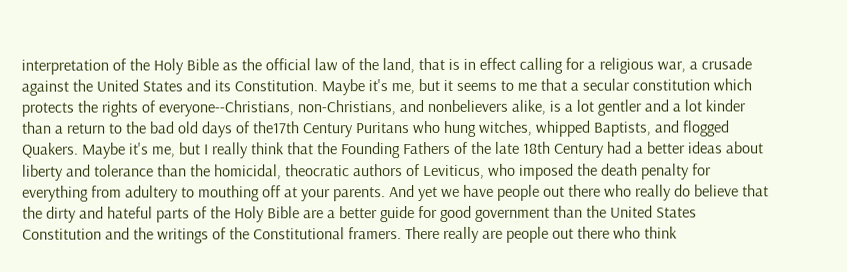interpretation of the Holy Bible as the official law of the land, that is in effect calling for a religious war, a crusade against the United States and its Constitution. Maybe it's me, but it seems to me that a secular constitution which protects the rights of everyone--Christians, non-Christians, and nonbelievers alike, is a lot gentler and a lot kinder than a return to the bad old days of the17th Century Puritans who hung witches, whipped Baptists, and flogged Quakers. Maybe it's me, but I really think that the Founding Fathers of the late 18th Century had a better ideas about liberty and tolerance than the homicidal, theocratic authors of Leviticus, who imposed the death penalty for everything from adultery to mouthing off at your parents. And yet we have people out there who really do believe that the dirty and hateful parts of the Holy Bible are a better guide for good government than the United States Constitution and the writings of the Constitutional framers. There really are people out there who think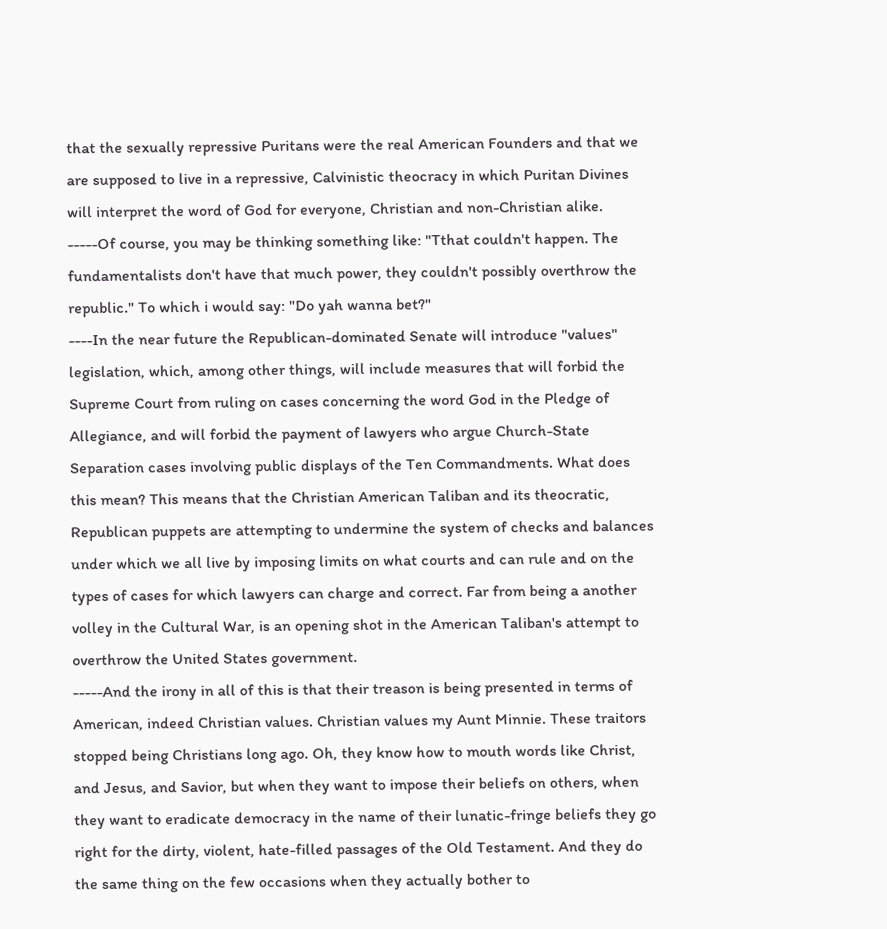that the sexually repressive Puritans were the real American Founders and that we are supposed to live in a repressive, Calvinistic theocracy in which Puritan Divines will interpret the word of God for everyone, Christian and non-Christian alike.
-----Of course, you may be thinking something like: "Tthat couldn't happen. The fundamentalists don't have that much power, they couldn't possibly overthrow the republic." To which i would say: "Do yah wanna bet?"
----In the near future the Republican-dominated Senate will introduce "values" legislation, which, among other things, will include measures that will forbid the Supreme Court from ruling on cases concerning the word God in the Pledge of Allegiance, and will forbid the payment of lawyers who argue Church-State Separation cases involving public displays of the Ten Commandments. What does this mean? This means that the Christian American Taliban and its theocratic, Republican puppets are attempting to undermine the system of checks and balances under which we all live by imposing limits on what courts and can rule and on the types of cases for which lawyers can charge and correct. Far from being a another volley in the Cultural War, is an opening shot in the American Taliban's attempt to overthrow the United States government.
-----And the irony in all of this is that their treason is being presented in terms of American, indeed Christian values. Christian values my Aunt Minnie. These traitors stopped being Christians long ago. Oh, they know how to mouth words like Christ, and Jesus, and Savior, but when they want to impose their beliefs on others, when they want to eradicate democracy in the name of their lunatic-fringe beliefs they go right for the dirty, violent, hate-filled passages of the Old Testament. And they do the same thing on the few occasions when they actually bother to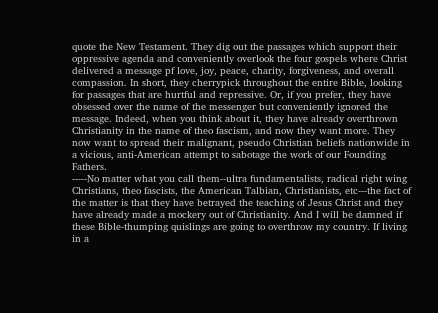quote the New Testament. They dig out the passages which support their oppressive agenda and conveniently overlook the four gospels where Christ delivered a message pf love, joy, peace, charity, forgiveness, and overall compassion. In short, they cherrypick throughout the entire Bible, looking for passages that are hurtful and repressive. Or, if you prefer, they have obsessed over the name of the messenger but conveniently ignored the message. Indeed, when you think about it, they have already overthrown Christianity in the name of theo fascism, and now they want more. They now want to spread their malignant, pseudo Christian beliefs nationwide in a vicious, anti-American attempt to sabotage the work of our Founding Fathers.
-----No matter what you call them--ultra fundamentalists, radical right wing Christians, theo fascists, the American Talbian, Christianists, etc---the fact of the matter is that they have betrayed the teaching of Jesus Christ and they have already made a mockery out of Christianity. And I will be damned if these Bible-thumping quislings are going to overthrow my country. If living in a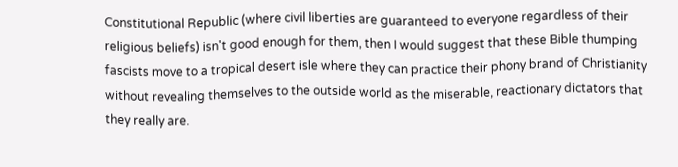Constitutional Republic (where civil liberties are guaranteed to everyone regardless of their religious beliefs) isn't good enough for them, then I would suggest that these Bible thumping fascists move to a tropical desert isle where they can practice their phony brand of Christianity without revealing themselves to the outside world as the miserable, reactionary dictators that they really are.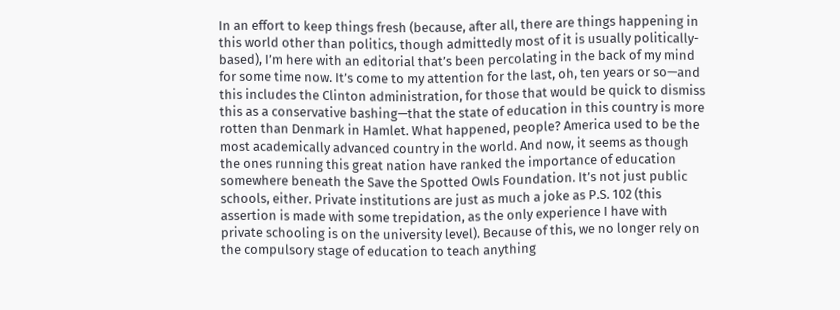In an effort to keep things fresh (because, after all, there are things happening in this world other than politics, though admittedly most of it is usually politically-based), I’m here with an editorial that’s been percolating in the back of my mind for some time now. It’s come to my attention for the last, oh, ten years or so—and this includes the Clinton administration, for those that would be quick to dismiss this as a conservative bashing—that the state of education in this country is more rotten than Denmark in Hamlet. What happened, people? America used to be the most academically advanced country in the world. And now, it seems as though the ones running this great nation have ranked the importance of education somewhere beneath the Save the Spotted Owls Foundation. It’s not just public schools, either. Private institutions are just as much a joke as P.S. 102 (this assertion is made with some trepidation, as the only experience I have with private schooling is on the university level). Because of this, we no longer rely on the compulsory stage of education to teach anything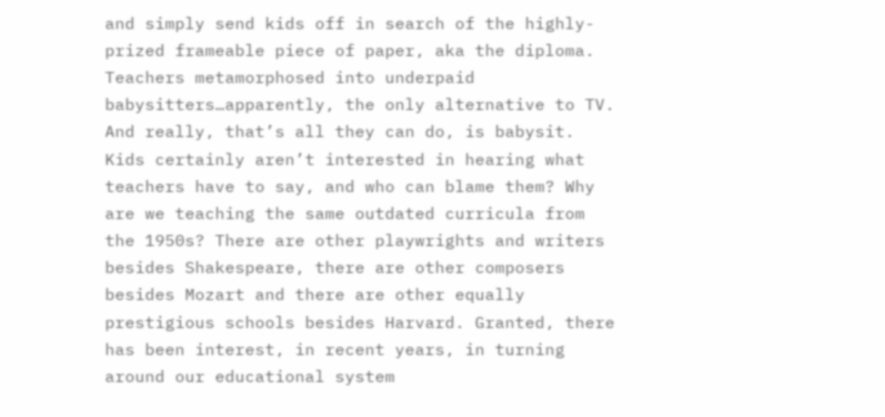and simply send kids off in search of the highly-prized frameable piece of paper, aka the diploma. Teachers metamorphosed into underpaid babysitters…apparently, the only alternative to TV. And really, that’s all they can do, is babysit. Kids certainly aren’t interested in hearing what teachers have to say, and who can blame them? Why are we teaching the same outdated curricula from the 1950s? There are other playwrights and writers besides Shakespeare, there are other composers besides Mozart and there are other equally prestigious schools besides Harvard. Granted, there has been interest, in recent years, in turning around our educational system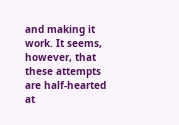and making it work. It seems, however, that these attempts are half-hearted at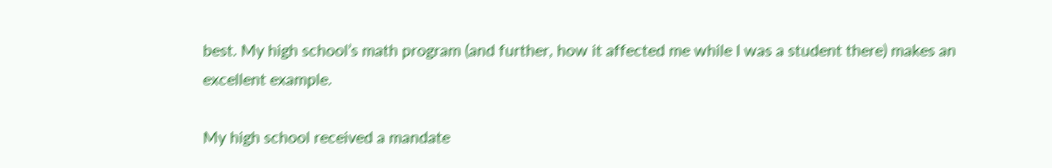best. My high school’s math program (and further, how it affected me while I was a student there) makes an excellent example.

My high school received a mandate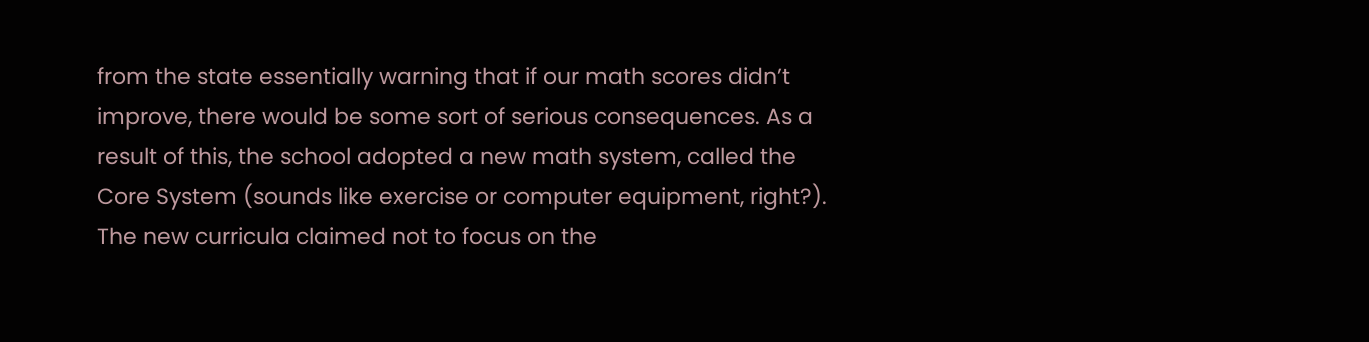from the state essentially warning that if our math scores didn’t improve, there would be some sort of serious consequences. As a result of this, the school adopted a new math system, called the Core System (sounds like exercise or computer equipment, right?). The new curricula claimed not to focus on the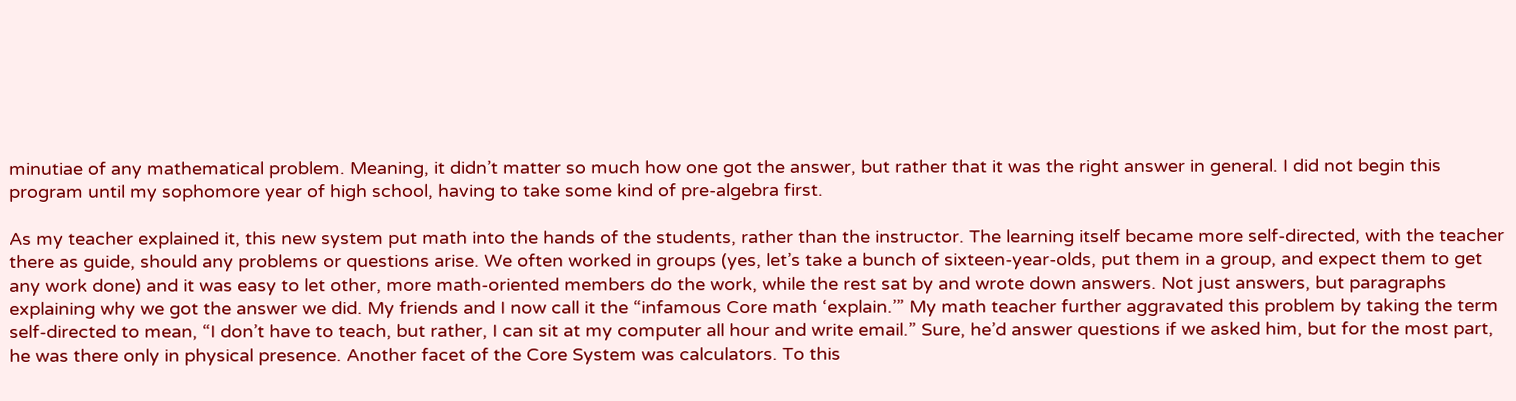minutiae of any mathematical problem. Meaning, it didn’t matter so much how one got the answer, but rather that it was the right answer in general. I did not begin this program until my sophomore year of high school, having to take some kind of pre-algebra first.

As my teacher explained it, this new system put math into the hands of the students, rather than the instructor. The learning itself became more self-directed, with the teacher there as guide, should any problems or questions arise. We often worked in groups (yes, let’s take a bunch of sixteen-year-olds, put them in a group, and expect them to get any work done) and it was easy to let other, more math-oriented members do the work, while the rest sat by and wrote down answers. Not just answers, but paragraphs explaining why we got the answer we did. My friends and I now call it the “infamous Core math ‘explain.’” My math teacher further aggravated this problem by taking the term self-directed to mean, “I don’t have to teach, but rather, I can sit at my computer all hour and write email.” Sure, he’d answer questions if we asked him, but for the most part, he was there only in physical presence. Another facet of the Core System was calculators. To this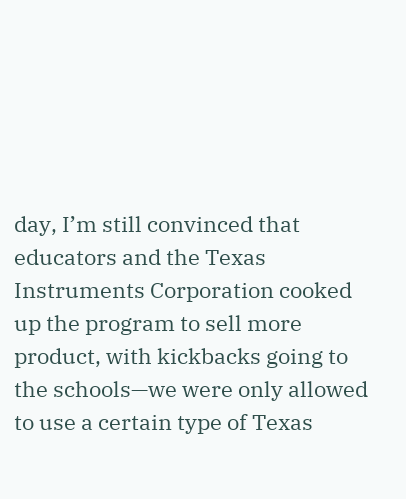day, I’m still convinced that educators and the Texas Instruments Corporation cooked up the program to sell more product, with kickbacks going to the schools—we were only allowed to use a certain type of Texas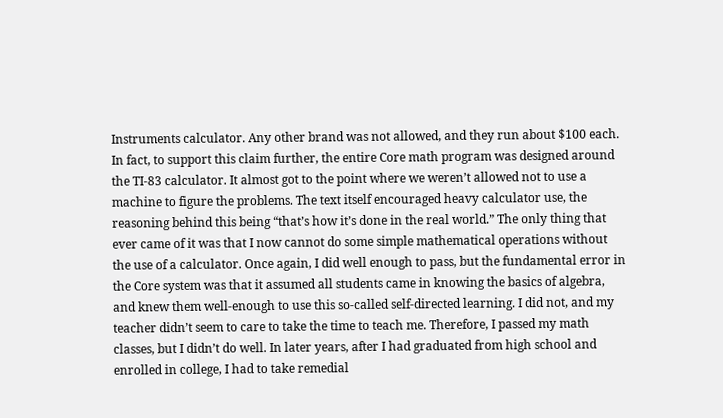Instruments calculator. Any other brand was not allowed, and they run about $100 each. In fact, to support this claim further, the entire Core math program was designed around the TI-83 calculator. It almost got to the point where we weren’t allowed not to use a machine to figure the problems. The text itself encouraged heavy calculator use, the reasoning behind this being “that’s how it’s done in the real world.” The only thing that ever came of it was that I now cannot do some simple mathematical operations without the use of a calculator. Once again, I did well enough to pass, but the fundamental error in the Core system was that it assumed all students came in knowing the basics of algebra, and knew them well-enough to use this so-called self-directed learning. I did not, and my teacher didn’t seem to care to take the time to teach me. Therefore, I passed my math classes, but I didn’t do well. In later years, after I had graduated from high school and enrolled in college, I had to take remedial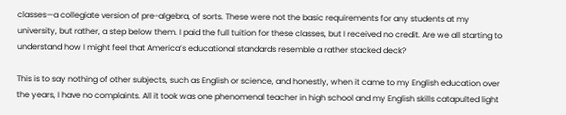classes—a collegiate version of pre-algebra, of sorts. These were not the basic requirements for any students at my university, but rather, a step below them. I paid the full tuition for these classes, but I received no credit. Are we all starting to understand how I might feel that America’s educational standards resemble a rather stacked deck?

This is to say nothing of other subjects, such as English or science, and honestly, when it came to my English education over the years, I have no complaints. All it took was one phenomenal teacher in high school and my English skills catapulted light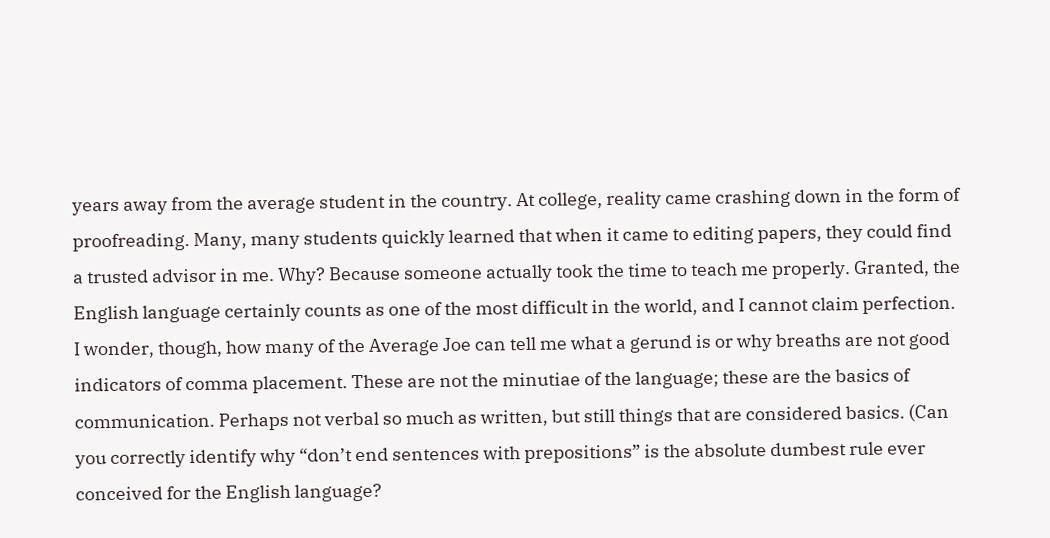years away from the average student in the country. At college, reality came crashing down in the form of proofreading. Many, many students quickly learned that when it came to editing papers, they could find a trusted advisor in me. Why? Because someone actually took the time to teach me properly. Granted, the English language certainly counts as one of the most difficult in the world, and I cannot claim perfection. I wonder, though, how many of the Average Joe can tell me what a gerund is or why breaths are not good indicators of comma placement. These are not the minutiae of the language; these are the basics of communication. Perhaps not verbal so much as written, but still things that are considered basics. (Can you correctly identify why “don’t end sentences with prepositions” is the absolute dumbest rule ever conceived for the English language?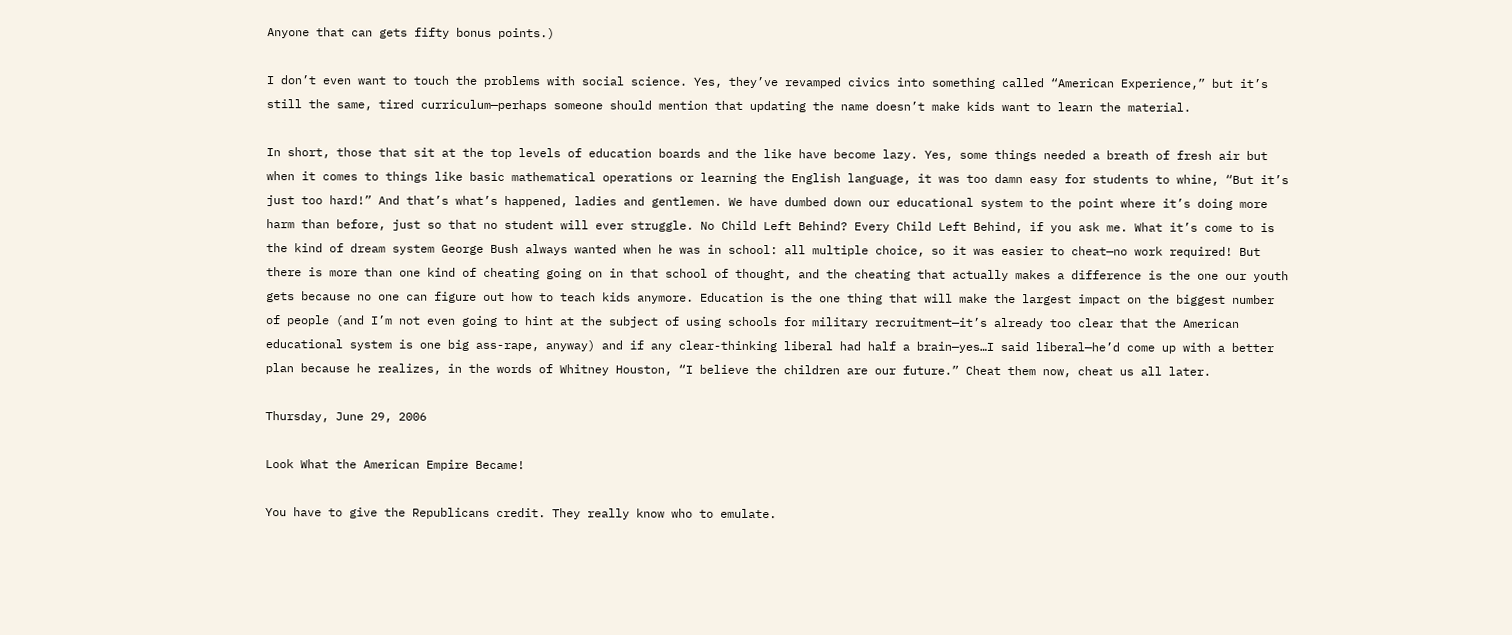Anyone that can gets fifty bonus points.)

I don’t even want to touch the problems with social science. Yes, they’ve revamped civics into something called “American Experience,” but it’s still the same, tired curriculum—perhaps someone should mention that updating the name doesn’t make kids want to learn the material.

In short, those that sit at the top levels of education boards and the like have become lazy. Yes, some things needed a breath of fresh air but when it comes to things like basic mathematical operations or learning the English language, it was too damn easy for students to whine, “But it’s just too hard!” And that’s what’s happened, ladies and gentlemen. We have dumbed down our educational system to the point where it’s doing more harm than before, just so that no student will ever struggle. No Child Left Behind? Every Child Left Behind, if you ask me. What it’s come to is the kind of dream system George Bush always wanted when he was in school: all multiple choice, so it was easier to cheat—no work required! But there is more than one kind of cheating going on in that school of thought, and the cheating that actually makes a difference is the one our youth gets because no one can figure out how to teach kids anymore. Education is the one thing that will make the largest impact on the biggest number of people (and I’m not even going to hint at the subject of using schools for military recruitment—it’s already too clear that the American educational system is one big ass-rape, anyway) and if any clear-thinking liberal had half a brain—yes…I said liberal—he’d come up with a better plan because he realizes, in the words of Whitney Houston, “I believe the children are our future.” Cheat them now, cheat us all later.

Thursday, June 29, 2006

Look What the American Empire Became!

You have to give the Republicans credit. They really know who to emulate.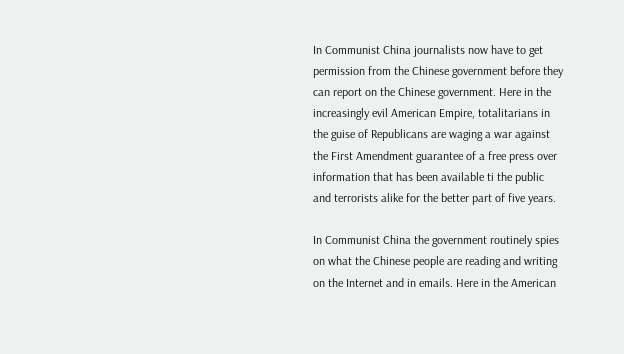In Communist China journalists now have to get permission from the Chinese government before they can report on the Chinese government. Here in the increasingly evil American Empire, totalitarians in the guise of Republicans are waging a war against the First Amendment guarantee of a free press over information that has been available ti the public and terrorists alike for the better part of five years.

In Communist China the government routinely spies on what the Chinese people are reading and writing on the Internet and in emails. Here in the American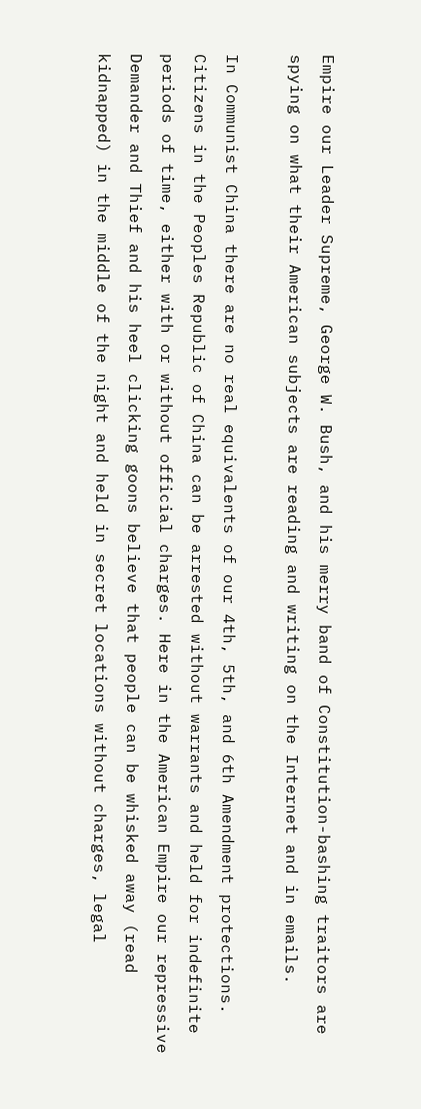Empire our Leader Supreme, George W. Bush, and his merry band of Constitution-bashing traitors are spying on what their American subjects are reading and writing on the Internet and in emails.

In Communist China there are no real equivalents of our 4th, 5th, and 6th Amendment protections. Citizens in the Peoples Republic of China can be arrested without warrants and held for indefinite periods of time, either with or without official charges. Here in the American Empire our repressive Demander and Thief and his heel clicking goons believe that people can be whisked away (read kidnapped) in the middle of the night and held in secret locations without charges, legal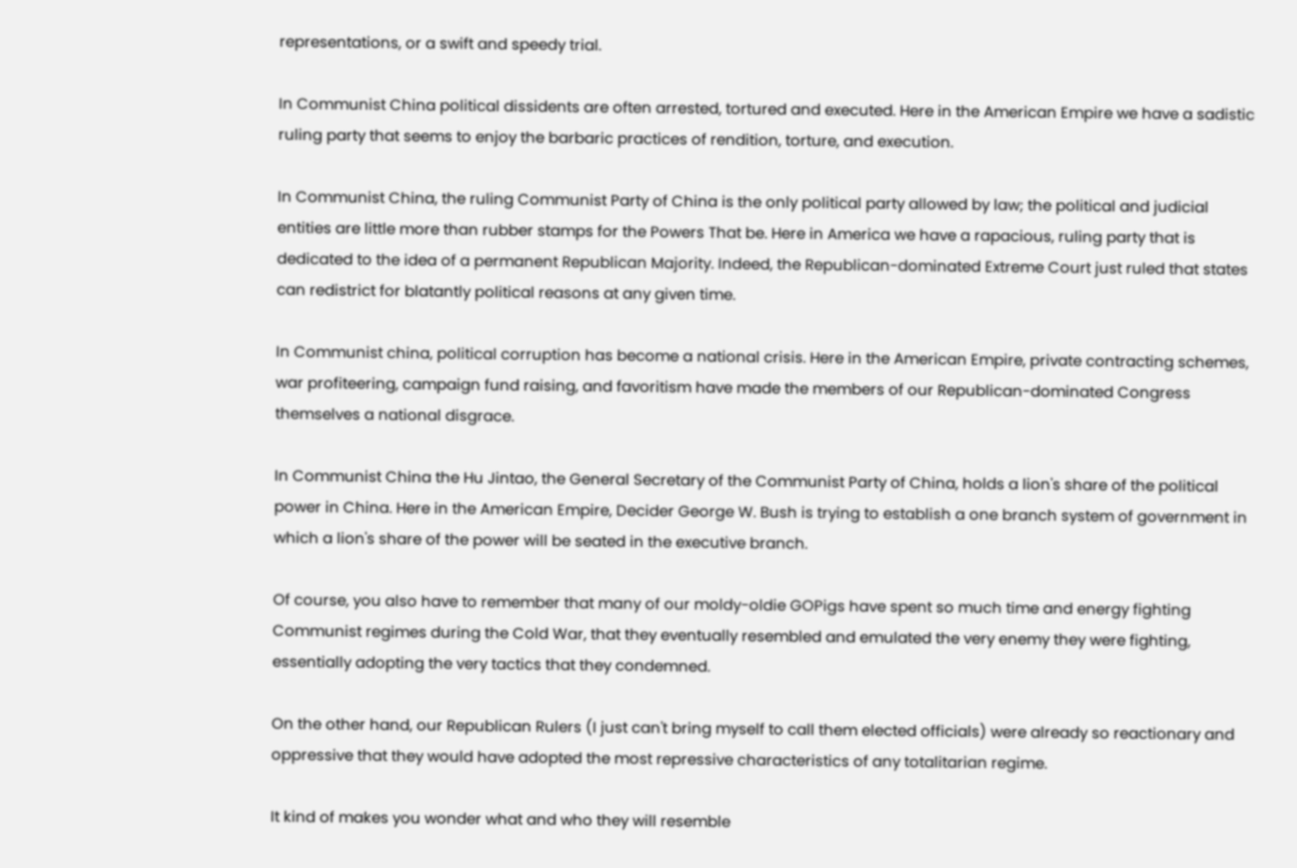representations, or a swift and speedy trial.

In Communist China political dissidents are often arrested, tortured and executed. Here in the American Empire we have a sadistic ruling party that seems to enjoy the barbaric practices of rendition, torture, and execution.

In Communist China, the ruling Communist Party of China is the only political party allowed by law; the political and judicial entities are little more than rubber stamps for the Powers That be. Here in America we have a rapacious, ruling party that is dedicated to the idea of a permanent Republican Majority. Indeed, the Republican-dominated Extreme Court just ruled that states can redistrict for blatantly political reasons at any given time.

In Communist china, political corruption has become a national crisis. Here in the American Empire, private contracting schemes, war profiteering, campaign fund raising, and favoritism have made the members of our Republican-dominated Congress themselves a national disgrace.

In Communist China the Hu Jintao, the General Secretary of the Communist Party of China, holds a lion's share of the political power in China. Here in the American Empire, Decider George W. Bush is trying to establish a one branch system of government in which a lion's share of the power will be seated in the executive branch.

Of course, you also have to remember that many of our moldy-oldie GOPigs have spent so much time and energy fighting Communist regimes during the Cold War, that they eventually resembled and emulated the very enemy they were fighting, essentially adopting the very tactics that they condemned.

On the other hand, our Republican Rulers (I just can't bring myself to call them elected officials) were already so reactionary and oppressive that they would have adopted the most repressive characteristics of any totalitarian regime.

It kind of makes you wonder what and who they will resemble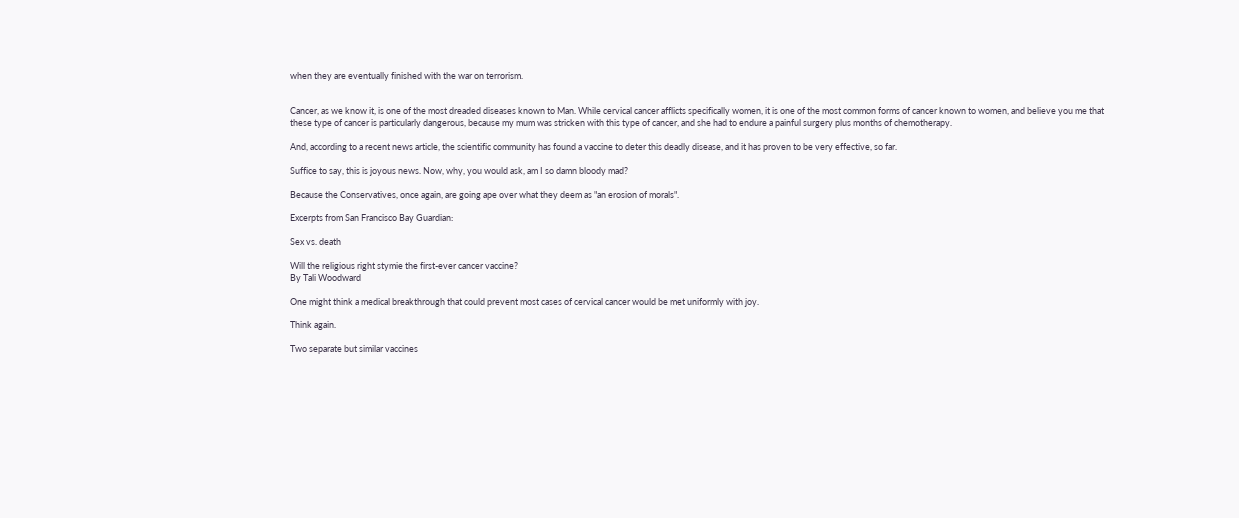when they are eventually finished with the war on terrorism.


Cancer, as we know it, is one of the most dreaded diseases known to Man. While cervical cancer afflicts specifically women, it is one of the most common forms of cancer known to women, and believe you me that these type of cancer is particularly dangerous, because my mum was stricken with this type of cancer, and she had to endure a painful surgery plus months of chemotherapy.

And, according to a recent news article, the scientific community has found a vaccine to deter this deadly disease, and it has proven to be very effective, so far.

Suffice to say, this is joyous news. Now, why, you would ask, am I so damn bloody mad?

Because the Conservatives, once again, are going ape over what they deem as "an erosion of morals".

Excerpts from San Francisco Bay Guardian:

Sex vs. death

Will the religious right stymie the first-ever cancer vaccine?
By Tali Woodward

One might think a medical breakthrough that could prevent most cases of cervical cancer would be met uniformly with joy.

Think again.

Two separate but similar vaccines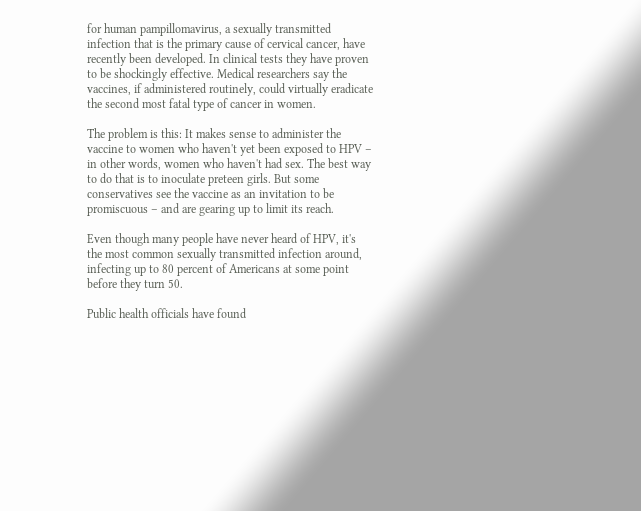for human pampillomavirus, a sexually transmitted infection that is the primary cause of cervical cancer, have recently been developed. In clinical tests they have proven to be shockingly effective. Medical researchers say the vaccines, if administered routinely, could virtually eradicate the second most fatal type of cancer in women.

The problem is this: It makes sense to administer the vaccine to women who haven't yet been exposed to HPV – in other words, women who haven't had sex. The best way to do that is to inoculate preteen girls. But some conservatives see the vaccine as an invitation to be promiscuous – and are gearing up to limit its reach.

Even though many people have never heard of HPV, it's the most common sexually transmitted infection around, infecting up to 80 percent of Americans at some point before they turn 50.

Public health officials have found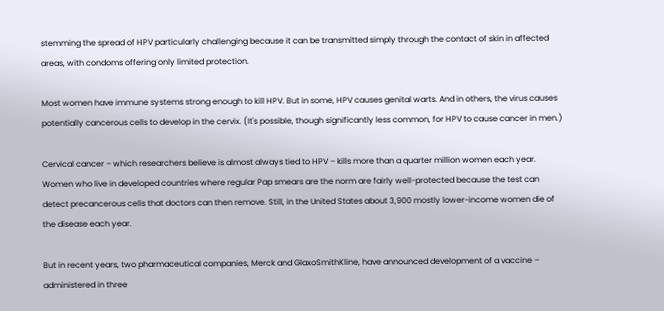stemming the spread of HPV particularly challenging because it can be transmitted simply through the contact of skin in affected areas, with condoms offering only limited protection.

Most women have immune systems strong enough to kill HPV. But in some, HPV causes genital warts. And in others, the virus causes potentially cancerous cells to develop in the cervix. (It's possible, though significantly less common, for HPV to cause cancer in men.)

Cervical cancer – which researchers believe is almost always tied to HPV – kills more than a quarter million women each year. Women who live in developed countries where regular Pap smears are the norm are fairly well-protected because the test can detect precancerous cells that doctors can then remove. Still, in the United States about 3,900 mostly lower-income women die of the disease each year.

But in recent years, two pharmaceutical companies, Merck and GlaxoSmithKline, have announced development of a vaccine – administered in three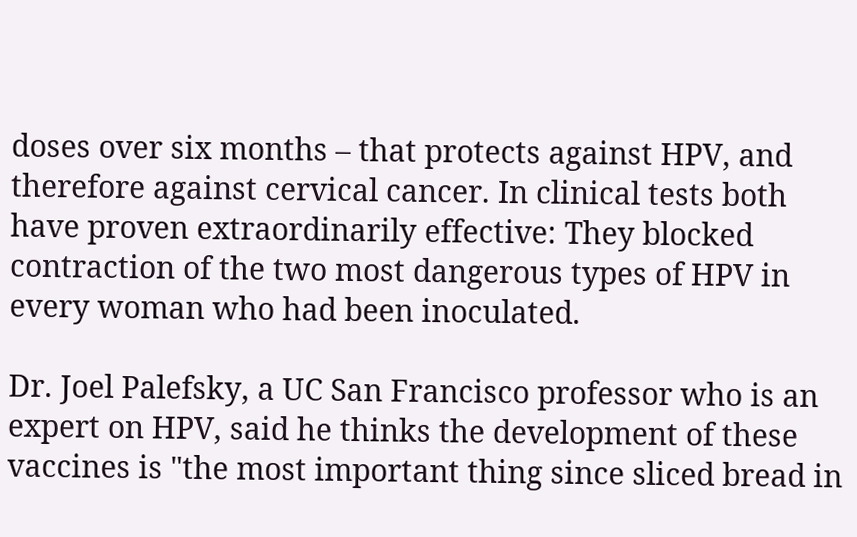doses over six months – that protects against HPV, and therefore against cervical cancer. In clinical tests both have proven extraordinarily effective: They blocked contraction of the two most dangerous types of HPV in every woman who had been inoculated.

Dr. Joel Palefsky, a UC San Francisco professor who is an expert on HPV, said he thinks the development of these vaccines is "the most important thing since sliced bread in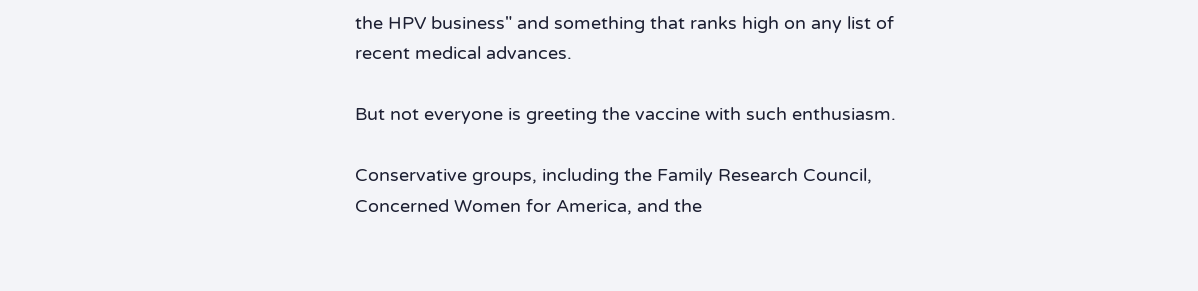the HPV business" and something that ranks high on any list of recent medical advances.

But not everyone is greeting the vaccine with such enthusiasm.

Conservative groups, including the Family Research Council, Concerned Women for America, and the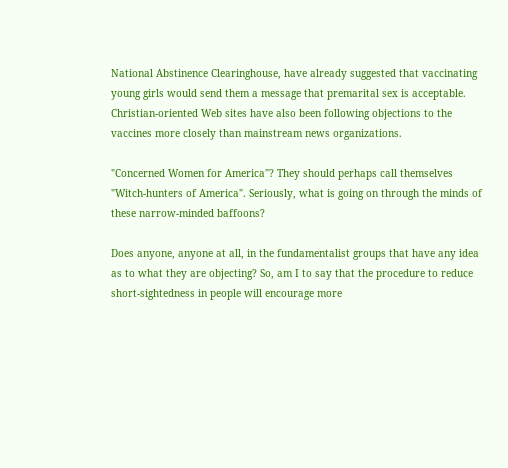National Abstinence Clearinghouse, have already suggested that vaccinating young girls would send them a message that premarital sex is acceptable. Christian-oriented Web sites have also been following objections to the vaccines more closely than mainstream news organizations.

"Concerned Women for America"? They should perhaps call themselves "Witch-hunters of America". Seriously, what is going on through the minds of these narrow-minded baffoons?

Does anyone, anyone at all, in the fundamentalist groups that have any idea as to what they are objecting? So, am I to say that the procedure to reduce short-sightedness in people will encourage more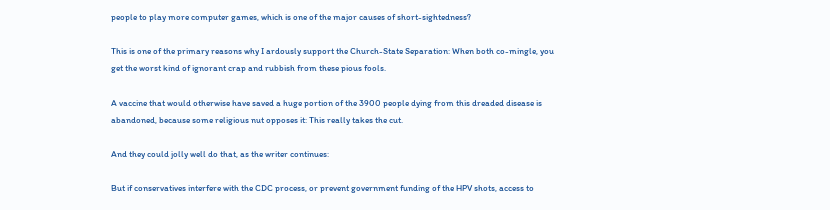people to play more computer games, which is one of the major causes of short-sightedness?

This is one of the primary reasons why I ardously support the Church-State Separation: When both co-mingle, you get the worst kind of ignorant crap and rubbish from these pious fools.

A vaccine that would otherwise have saved a huge portion of the 3900 people dying from this dreaded disease is abandoned, because some religious nut opposes it: This really takes the cut.

And they could jolly well do that, as the writer continues:

But if conservatives interfere with the CDC process, or prevent government funding of the HPV shots, access to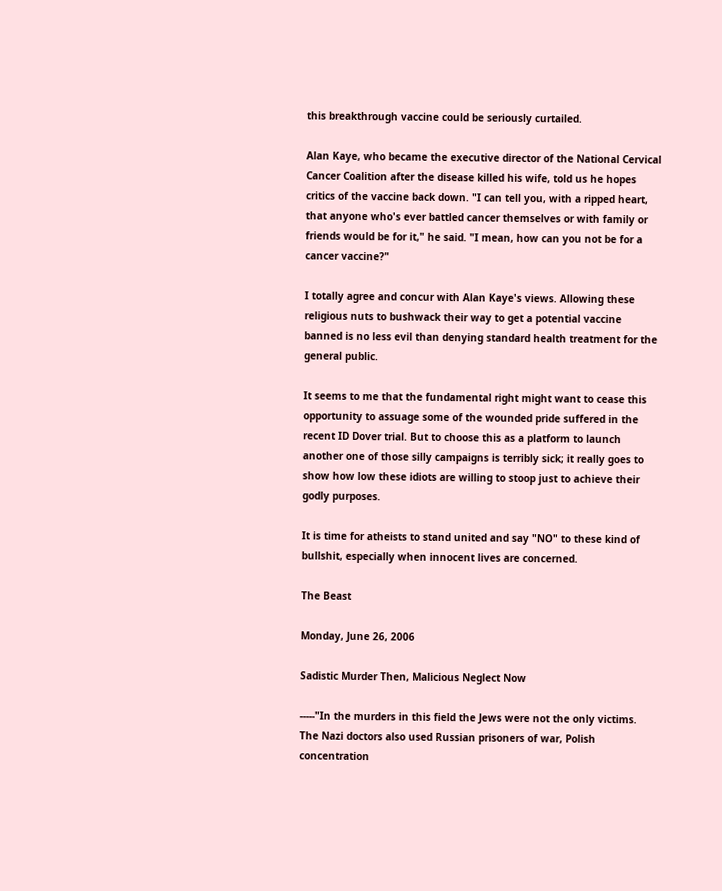this breakthrough vaccine could be seriously curtailed.

Alan Kaye, who became the executive director of the National Cervical Cancer Coalition after the disease killed his wife, told us he hopes critics of the vaccine back down. "I can tell you, with a ripped heart, that anyone who's ever battled cancer themselves or with family or friends would be for it," he said. "I mean, how can you not be for a cancer vaccine?"

I totally agree and concur with Alan Kaye's views. Allowing these religious nuts to bushwack their way to get a potential vaccine banned is no less evil than denying standard health treatment for the general public.

It seems to me that the fundamental right might want to cease this opportunity to assuage some of the wounded pride suffered in the recent ID Dover trial. But to choose this as a platform to launch another one of those silly campaigns is terribly sick; it really goes to show how low these idiots are willing to stoop just to achieve their godly purposes.

It is time for atheists to stand united and say "NO" to these kind of bullshit, especially when innocent lives are concerned.

The Beast

Monday, June 26, 2006

Sadistic Murder Then, Malicious Neglect Now

-----"In the murders in this field the Jews were not the only victims. The Nazi doctors also used Russian prisoners of war, Polish concentration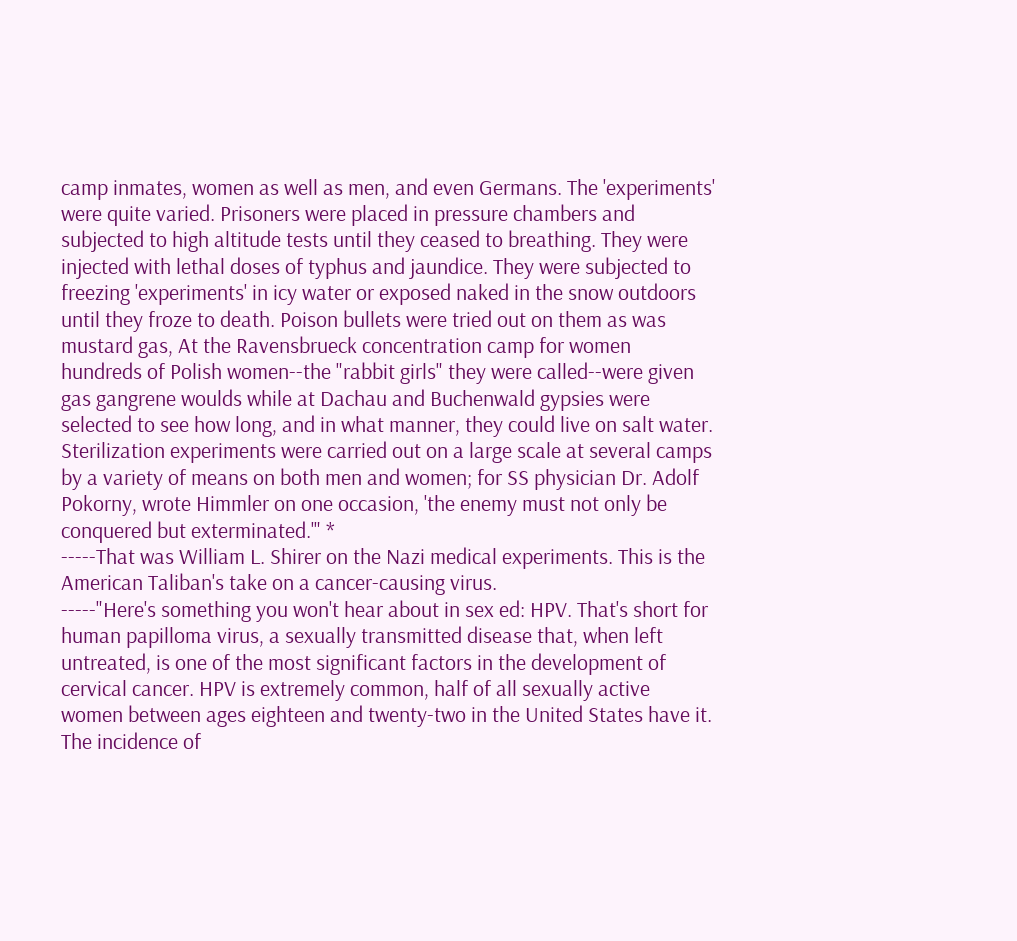camp inmates, women as well as men, and even Germans. The 'experiments' were quite varied. Prisoners were placed in pressure chambers and subjected to high altitude tests until they ceased to breathing. They were injected with lethal doses of typhus and jaundice. They were subjected to freezing 'experiments' in icy water or exposed naked in the snow outdoors until they froze to death. Poison bullets were tried out on them as was mustard gas, At the Ravensbrueck concentration camp for women hundreds of Polish women--the "rabbit girls" they were called--were given gas gangrene woulds while at Dachau and Buchenwald gypsies were selected to see how long, and in what manner, they could live on salt water. Sterilization experiments were carried out on a large scale at several camps by a variety of means on both men and women; for SS physician Dr. Adolf Pokorny, wrote Himmler on one occasion, 'the enemy must not only be conquered but exterminated.'" *
-----That was William L. Shirer on the Nazi medical experiments. This is the American Taliban's take on a cancer-causing virus.
-----"Here's something you won't hear about in sex ed: HPV. That's short for human papilloma virus, a sexually transmitted disease that, when left untreated, is one of the most significant factors in the development of cervical cancer. HPV is extremely common, half of all sexually active women between ages eighteen and twenty-two in the United States have it. The incidence of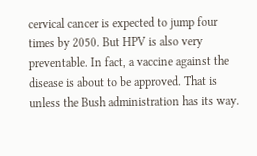cervical cancer is expected to jump four times by 2050. But HPV is also very preventable. In fact, a vaccine against the disease is about to be approved. That is unless the Bush administration has its way.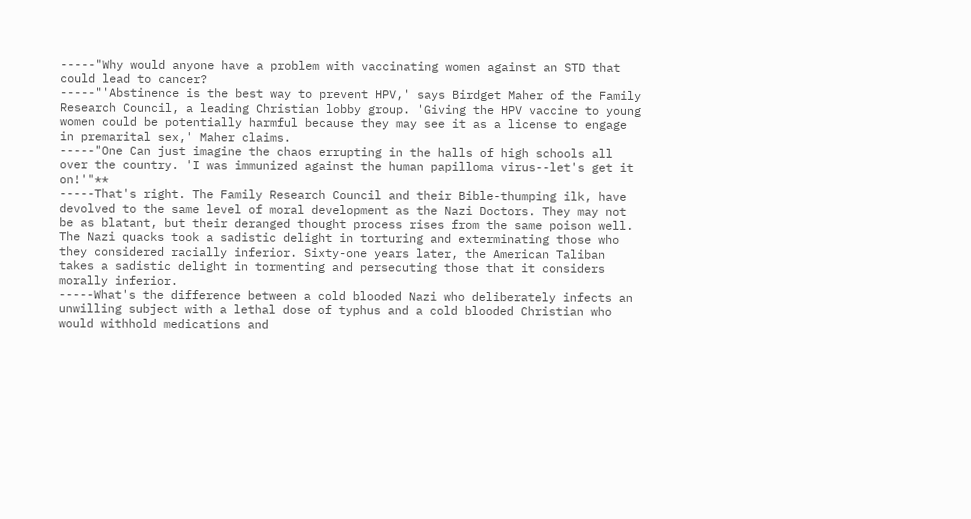-----"Why would anyone have a problem with vaccinating women against an STD that could lead to cancer?
-----"'Abstinence is the best way to prevent HPV,' says Birdget Maher of the Family Research Council, a leading Christian lobby group. 'Giving the HPV vaccine to young women could be potentially harmful because they may see it as a license to engage in premarital sex,' Maher claims.
-----"One Can just imagine the chaos errupting in the halls of high schools all over the country. 'I was immunized against the human papilloma virus--let's get it on!'"**
-----That's right. The Family Research Council and their Bible-thumping ilk, have devolved to the same level of moral development as the Nazi Doctors. They may not be as blatant, but their deranged thought process rises from the same poison well. The Nazi quacks took a sadistic delight in torturing and exterminating those who they considered racially inferior. Sixty-one years later, the American Taliban takes a sadistic delight in tormenting and persecuting those that it considers morally inferior.
-----What's the difference between a cold blooded Nazi who deliberately infects an unwilling subject with a lethal dose of typhus and a cold blooded Christian who would withhold medications and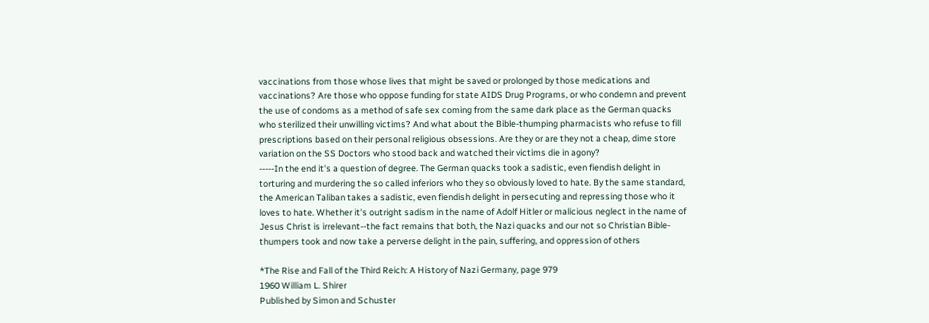vaccinations from those whose lives that might be saved or prolonged by those medications and vaccinations? Are those who oppose funding for state AIDS Drug Programs, or who condemn and prevent the use of condoms as a method of safe sex coming from the same dark place as the German quacks who sterilized their unwilling victims? And what about the Bible-thumping pharmacists who refuse to fill prescriptions based on their personal religious obsessions. Are they or are they not a cheap, dime store variation on the SS Doctors who stood back and watched their victims die in agony?
-----In the end it's a question of degree. The German quacks took a sadistic, even fiendish delight in torturing and murdering the so called inferiors who they so obviously loved to hate. By the same standard, the American Taliban takes a sadistic, even fiendish delight in persecuting and repressing those who it loves to hate. Whether it's outright sadism in the name of Adolf Hitler or malicious neglect in the name of Jesus Christ is irrelevant--the fact remains that both, the Nazi quacks and our not so Christian Bible-thumpers took and now take a perverse delight in the pain, suffering, and oppression of others

*The Rise and Fall of the Third Reich: A History of Nazi Germany, page 979
1960 William L. Shirer
Published by Simon and Schuster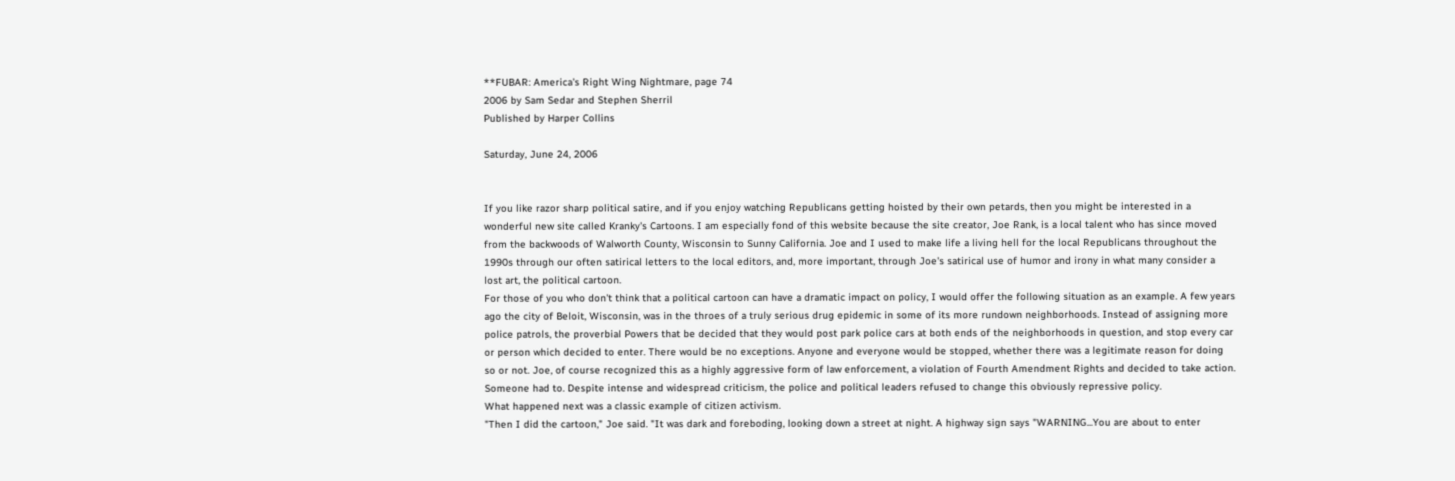**FUBAR: America's Right Wing Nightmare, page 74
2006 by Sam Sedar and Stephen Sherril
Published by Harper Collins

Saturday, June 24, 2006


If you like razor sharp political satire, and if you enjoy watching Republicans getting hoisted by their own petards, then you might be interested in a wonderful new site called Kranky's Cartoons. I am especially fond of this website because the site creator, Joe Rank, is a local talent who has since moved from the backwoods of Walworth County, Wisconsin to Sunny California. Joe and I used to make life a living hell for the local Republicans throughout the 1990s through our often satirical letters to the local editors, and, more important, through Joe's satirical use of humor and irony in what many consider a lost art, the political cartoon.
For those of you who don't think that a political cartoon can have a dramatic impact on policy, I would offer the following situation as an example. A few years ago the city of Beloit, Wisconsin, was in the throes of a truly serious drug epidemic in some of its more rundown neighborhoods. Instead of assigning more police patrols, the proverbial Powers that be decided that they would post park police cars at both ends of the neighborhoods in question, and stop every car or person which decided to enter. There would be no exceptions. Anyone and everyone would be stopped, whether there was a legitimate reason for doing so or not. Joe, of course recognized this as a highly aggressive form of law enforcement, a violation of Fourth Amendment Rights and decided to take action. Someone had to. Despite intense and widespread criticism, the police and political leaders refused to change this obviously repressive policy.
What happened next was a classic example of citizen activism.
"Then I did the cartoon," Joe said. "It was dark and foreboding, looking down a street at night. A highway sign says "WARNING...You are about to enter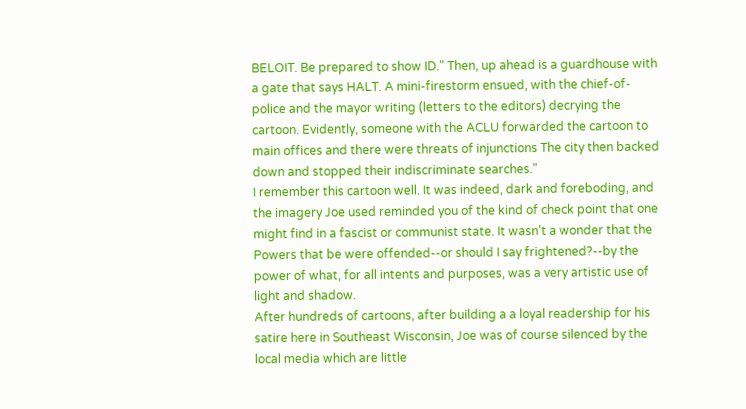BELOIT. Be prepared to show ID." Then, up ahead is a guardhouse with a gate that says HALT. A mini-firestorm ensued, with the chief-of-police and the mayor writing (letters to the editors) decrying the cartoon. Evidently, someone with the ACLU forwarded the cartoon to main offices and there were threats of injunctions The city then backed down and stopped their indiscriminate searches."
I remember this cartoon well. It was indeed, dark and foreboding, and the imagery Joe used reminded you of the kind of check point that one might find in a fascist or communist state. It wasn't a wonder that the Powers that be were offended--or should I say frightened?--by the power of what, for all intents and purposes, was a very artistic use of light and shadow.
After hundreds of cartoons, after building a a loyal readership for his satire here in Southeast Wisconsin, Joe was of course silenced by the local media which are little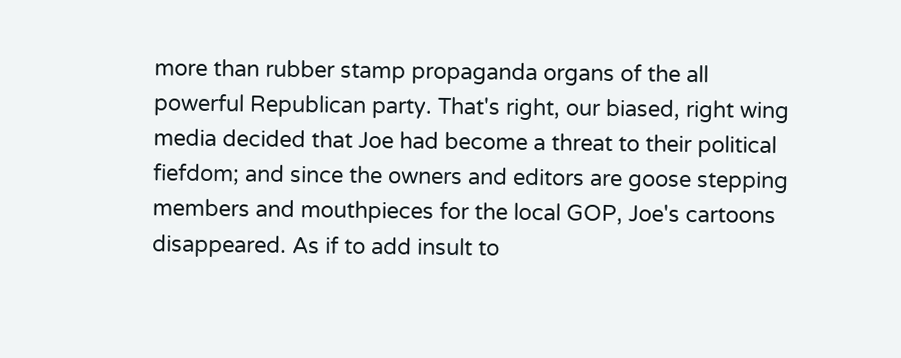more than rubber stamp propaganda organs of the all powerful Republican party. That's right, our biased, right wing media decided that Joe had become a threat to their political fiefdom; and since the owners and editors are goose stepping members and mouthpieces for the local GOP, Joe's cartoons disappeared. As if to add insult to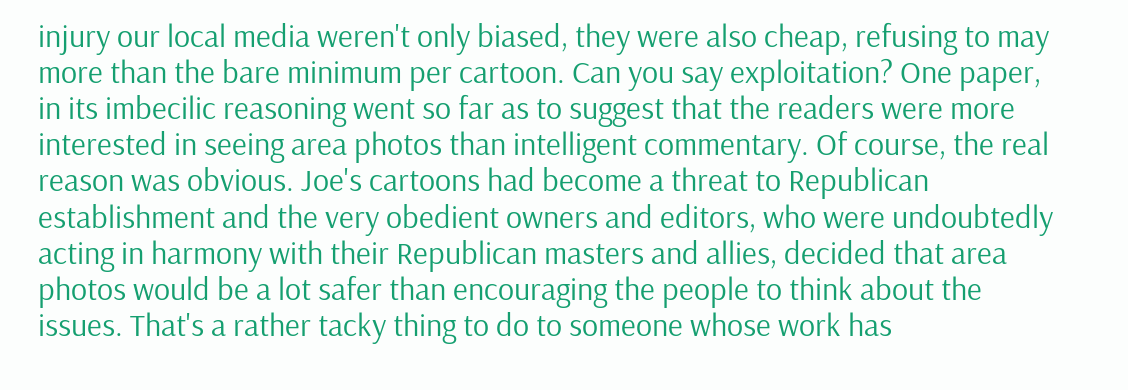injury our local media weren't only biased, they were also cheap, refusing to may more than the bare minimum per cartoon. Can you say exploitation? One paper, in its imbecilic reasoning went so far as to suggest that the readers were more interested in seeing area photos than intelligent commentary. Of course, the real reason was obvious. Joe's cartoons had become a threat to Republican establishment and the very obedient owners and editors, who were undoubtedly acting in harmony with their Republican masters and allies, decided that area photos would be a lot safer than encouraging the people to think about the issues. That's a rather tacky thing to do to someone whose work has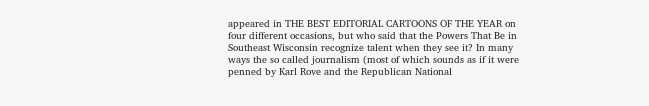appeared in THE BEST EDITORIAL CARTOONS OF THE YEAR on four different occasions, but who said that the Powers That Be in Southeast Wisconsin recognize talent when they see it? In many ways the so called journalism (most of which sounds as if it were penned by Karl Rove and the Republican National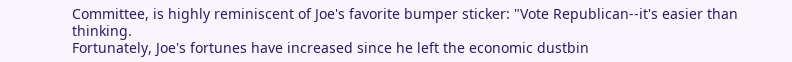Committee, is highly reminiscent of Joe's favorite bumper sticker: "Vote Republican--it's easier than thinking.
Fortunately, Joe's fortunes have increased since he left the economic dustbin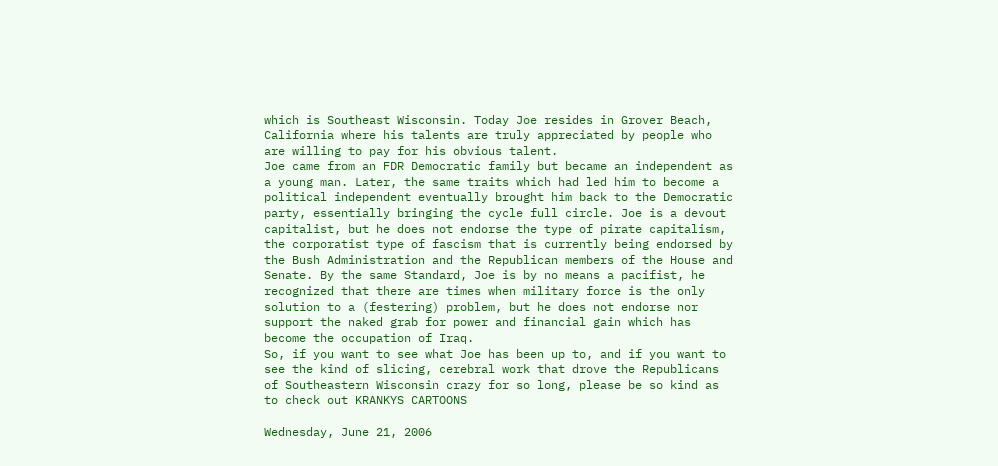which is Southeast Wisconsin. Today Joe resides in Grover Beach, California where his talents are truly appreciated by people who are willing to pay for his obvious talent.
Joe came from an FDR Democratic family but became an independent as a young man. Later, the same traits which had led him to become a political independent eventually brought him back to the Democratic party, essentially bringing the cycle full circle. Joe is a devout capitalist, but he does not endorse the type of pirate capitalism, the corporatist type of fascism that is currently being endorsed by the Bush Administration and the Republican members of the House and Senate. By the same Standard, Joe is by no means a pacifist, he recognized that there are times when military force is the only solution to a (festering) problem, but he does not endorse nor support the naked grab for power and financial gain which has become the occupation of Iraq.
So, if you want to see what Joe has been up to, and if you want to see the kind of slicing, cerebral work that drove the Republicans of Southeastern Wisconsin crazy for so long, please be so kind as to check out KRANKYS CARTOONS

Wednesday, June 21, 2006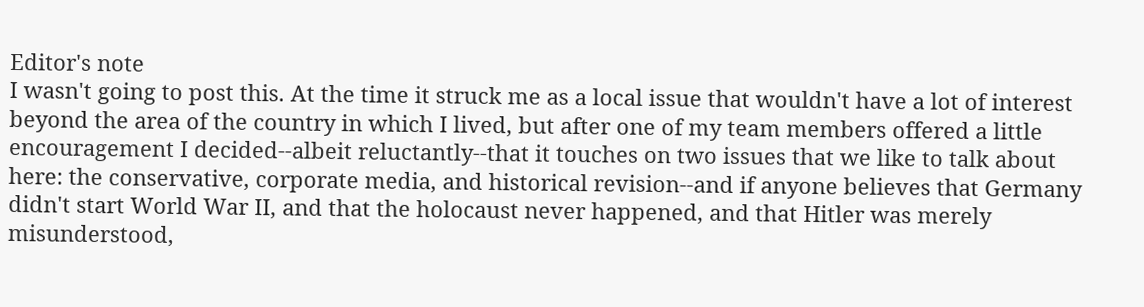Editor's note
I wasn't going to post this. At the time it struck me as a local issue that wouldn't have a lot of interest beyond the area of the country in which I lived, but after one of my team members offered a little encouragement I decided--albeit reluctantly--that it touches on two issues that we like to talk about here: the conservative, corporate media, and historical revision--and if anyone believes that Germany didn't start World War II, and that the holocaust never happened, and that Hitler was merely misunderstood,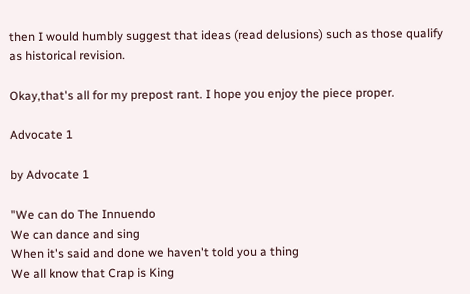then I would humbly suggest that ideas (read delusions) such as those qualify as historical revision.

Okay,that's all for my prepost rant. I hope you enjoy the piece proper.

Advocate 1

by Advocate 1

"We can do The Innuendo
We can dance and sing
When it's said and done we haven't told you a thing
We all know that Crap is King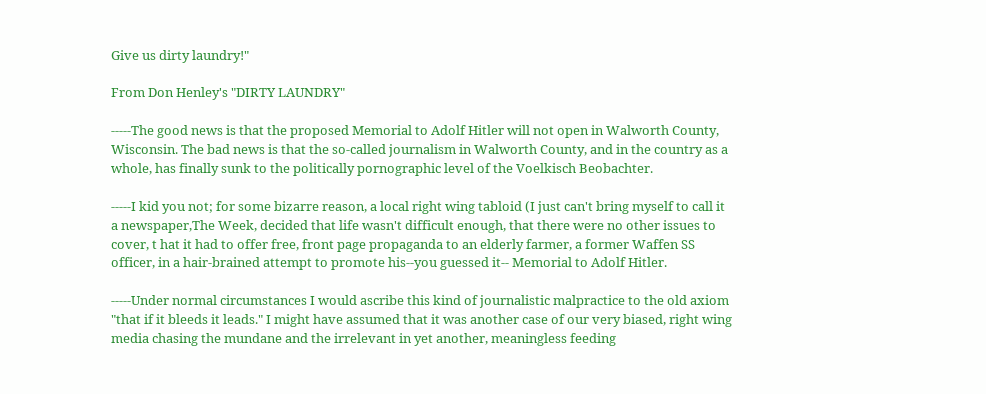Give us dirty laundry!"

From Don Henley's "DIRTY LAUNDRY"

-----The good news is that the proposed Memorial to Adolf Hitler will not open in Walworth County, Wisconsin. The bad news is that the so-called journalism in Walworth County, and in the country as a whole, has finally sunk to the politically pornographic level of the Voelkisch Beobachter.

-----I kid you not; for some bizarre reason, a local right wing tabloid (I just can't bring myself to call it a newspaper,The Week, decided that life wasn't difficult enough, that there were no other issues to cover, t hat it had to offer free, front page propaganda to an elderly farmer, a former Waffen SS officer, in a hair-brained attempt to promote his--you guessed it-- Memorial to Adolf Hitler.

-----Under normal circumstances I would ascribe this kind of journalistic malpractice to the old axiom "that if it bleeds it leads." I might have assumed that it was another case of our very biased, right wing media chasing the mundane and the irrelevant in yet another, meaningless feeding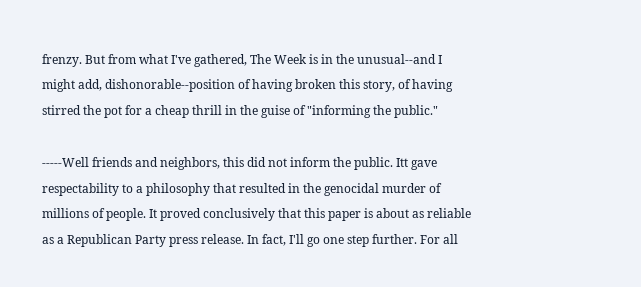frenzy. But from what I've gathered, The Week is in the unusual--and I might add, dishonorable--position of having broken this story, of having stirred the pot for a cheap thrill in the guise of "informing the public."

-----Well friends and neighbors, this did not inform the public. Itt gave respectability to a philosophy that resulted in the genocidal murder of millions of people. It proved conclusively that this paper is about as reliable as a Republican Party press release. In fact, I'll go one step further. For all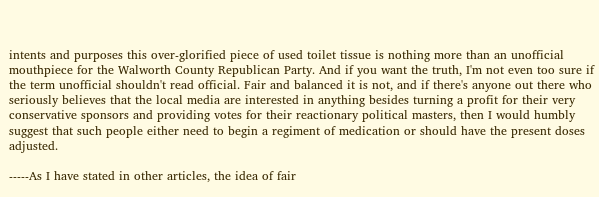intents and purposes this over-glorified piece of used toilet tissue is nothing more than an unofficial mouthpiece for the Walworth County Republican Party. And if you want the truth, I'm not even too sure if the term unofficial shouldn't read official. Fair and balanced it is not, and if there's anyone out there who seriously believes that the local media are interested in anything besides turning a profit for their very conservative sponsors and providing votes for their reactionary political masters, then I would humbly suggest that such people either need to begin a regiment of medication or should have the present doses adjusted.

-----As I have stated in other articles, the idea of fair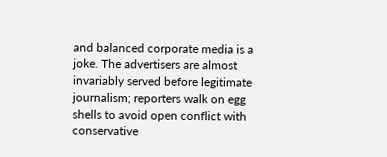and balanced corporate media is a joke. The advertisers are almost invariably served before legitimate journalism; reporters walk on egg shells to avoid open conflict with conservative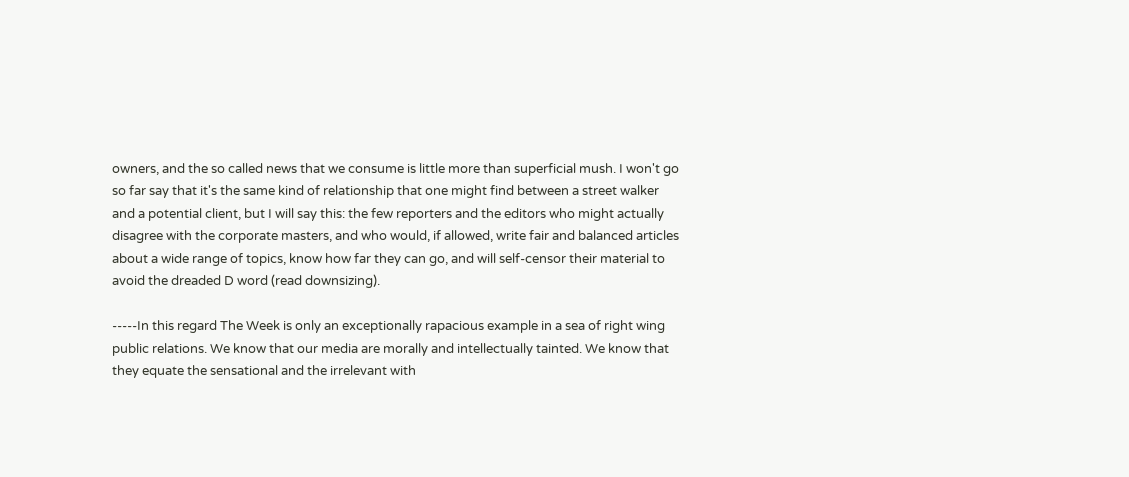owners, and the so called news that we consume is little more than superficial mush. I won't go so far say that it's the same kind of relationship that one might find between a street walker and a potential client, but I will say this: the few reporters and the editors who might actually disagree with the corporate masters, and who would, if allowed, write fair and balanced articles about a wide range of topics, know how far they can go, and will self-censor their material to avoid the dreaded D word (read downsizing).

-----In this regard The Week is only an exceptionally rapacious example in a sea of right wing public relations. We know that our media are morally and intellectually tainted. We know that they equate the sensational and the irrelevant with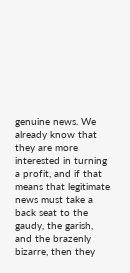genuine news. We already know that they are more interested in turning a profit, and if that means that legitimate news must take a back seat to the gaudy, the garish, and the brazenly bizarre, then they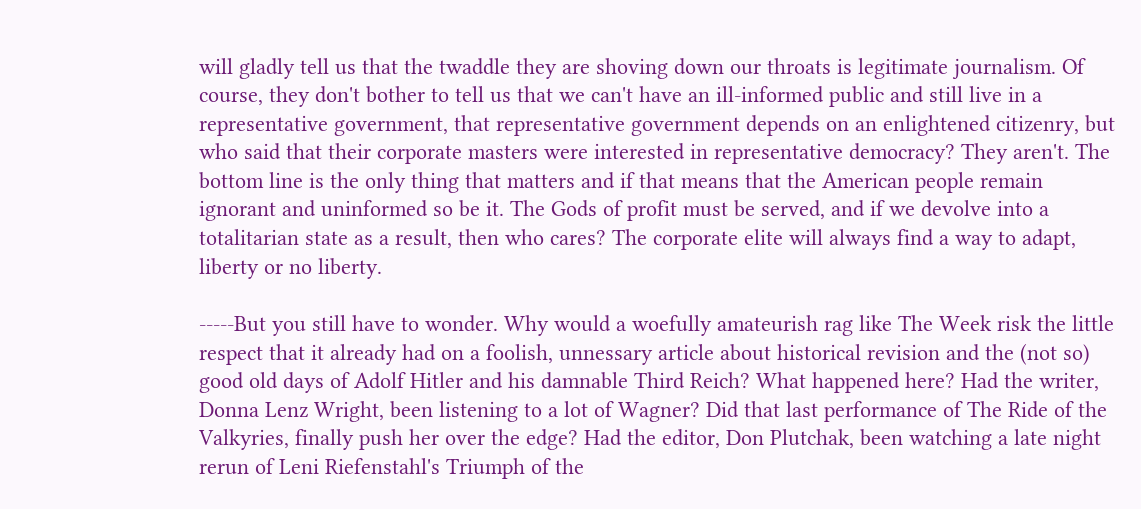will gladly tell us that the twaddle they are shoving down our throats is legitimate journalism. Of course, they don't bother to tell us that we can't have an ill-informed public and still live in a representative government, that representative government depends on an enlightened citizenry, but who said that their corporate masters were interested in representative democracy? They aren't. The bottom line is the only thing that matters and if that means that the American people remain ignorant and uninformed so be it. The Gods of profit must be served, and if we devolve into a totalitarian state as a result, then who cares? The corporate elite will always find a way to adapt, liberty or no liberty.

-----But you still have to wonder. Why would a woefully amateurish rag like The Week risk the little respect that it already had on a foolish, unnessary article about historical revision and the (not so) good old days of Adolf Hitler and his damnable Third Reich? What happened here? Had the writer, Donna Lenz Wright, been listening to a lot of Wagner? Did that last performance of The Ride of the Valkyries, finally push her over the edge? Had the editor, Don Plutchak, been watching a late night rerun of Leni Riefenstahl's Triumph of the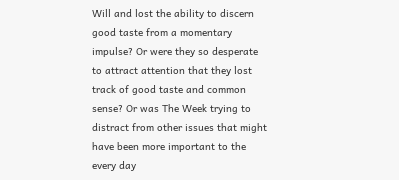Will and lost the ability to discern good taste from a momentary impulse? Or were they so desperate to attract attention that they lost track of good taste and common sense? Or was The Week trying to distract from other issues that might have been more important to the every day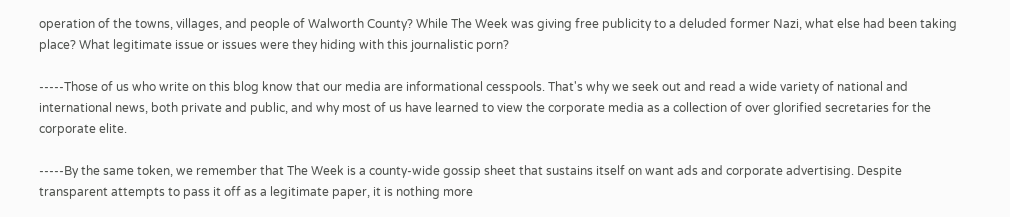operation of the towns, villages, and people of Walworth County? While The Week was giving free publicity to a deluded former Nazi, what else had been taking place? What legitimate issue or issues were they hiding with this journalistic porn?

-----Those of us who write on this blog know that our media are informational cesspools. That's why we seek out and read a wide variety of national and international news, both private and public, and why most of us have learned to view the corporate media as a collection of over glorified secretaries for the corporate elite.

-----By the same token, we remember that The Week is a county-wide gossip sheet that sustains itself on want ads and corporate advertising. Despite transparent attempts to pass it off as a legitimate paper, it is nothing more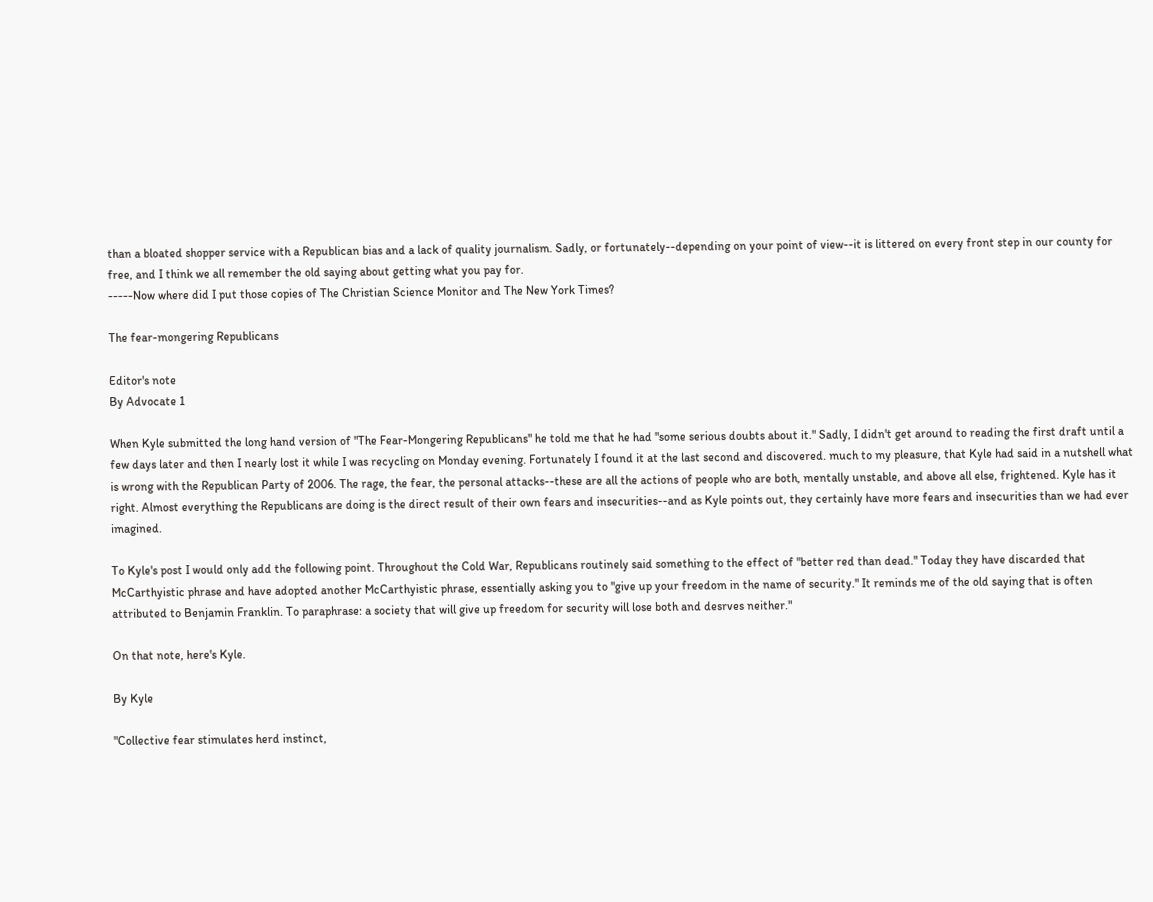than a bloated shopper service with a Republican bias and a lack of quality journalism. Sadly, or fortunately--depending on your point of view--it is littered on every front step in our county for free, and I think we all remember the old saying about getting what you pay for.
-----Now where did I put those copies of The Christian Science Monitor and The New York Times?

The fear-mongering Republicans

Editor's note
By Advocate 1

When Kyle submitted the long hand version of "The Fear-Mongering Republicans" he told me that he had "some serious doubts about it." Sadly, I didn't get around to reading the first draft until a few days later and then I nearly lost it while I was recycling on Monday evening. Fortunately I found it at the last second and discovered. much to my pleasure, that Kyle had said in a nutshell what is wrong with the Republican Party of 2006. The rage, the fear, the personal attacks--these are all the actions of people who are both, mentally unstable, and above all else, frightened. Kyle has it right. Almost everything the Republicans are doing is the direct result of their own fears and insecurities--and as Kyle points out, they certainly have more fears and insecurities than we had ever imagined.

To Kyle's post I would only add the following point. Throughout the Cold War, Republicans routinely said something to the effect of "better red than dead." Today they have discarded that McCarthyistic phrase and have adopted another McCarthyistic phrase, essentially asking you to "give up your freedom in the name of security." It reminds me of the old saying that is often attributed to Benjamin Franklin. To paraphrase: a society that will give up freedom for security will lose both and desrves neither."

On that note, here's Kyle.

By Kyle

"Collective fear stimulates herd instinct,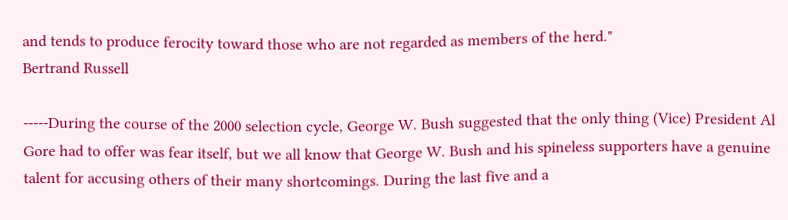and tends to produce ferocity toward those who are not regarded as members of the herd."
Bertrand Russell

-----During the course of the 2000 selection cycle, George W. Bush suggested that the only thing (Vice) President Al Gore had to offer was fear itself, but we all know that George W. Bush and his spineless supporters have a genuine talent for accusing others of their many shortcomings. During the last five and a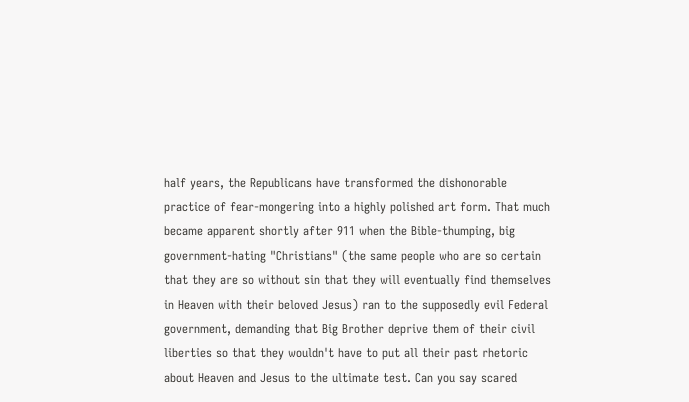half years, the Republicans have transformed the dishonorable practice of fear-mongering into a highly polished art form. That much became apparent shortly after 911 when the Bible-thumping, big government-hating "Christians" (the same people who are so certain that they are so without sin that they will eventually find themselves in Heaven with their beloved Jesus) ran to the supposedly evil Federal government, demanding that Big Brother deprive them of their civil liberties so that they wouldn't have to put all their past rhetoric about Heaven and Jesus to the ultimate test. Can you say scared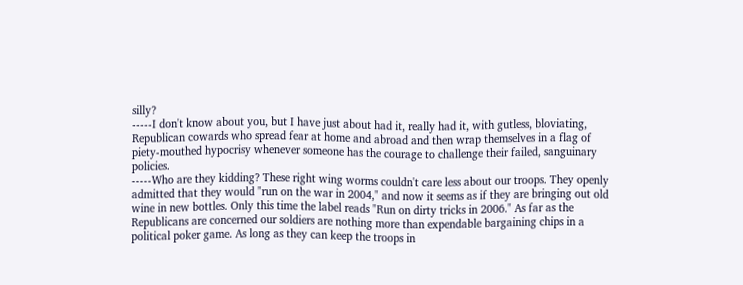silly?
-----I don't know about you, but I have just about had it, really had it, with gutless, bloviating, Republican cowards who spread fear at home and abroad and then wrap themselves in a flag of piety-mouthed hypocrisy whenever someone has the courage to challenge their failed, sanguinary policies.
-----Who are they kidding? These right wing worms couldn't care less about our troops. They openly admitted that they would "run on the war in 2004," and now it seems as if they are bringing out old wine in new bottles. Only this time the label reads "Run on dirty tricks in 2006." As far as the Republicans are concerned our soldiers are nothing more than expendable bargaining chips in a political poker game. As long as they can keep the troops in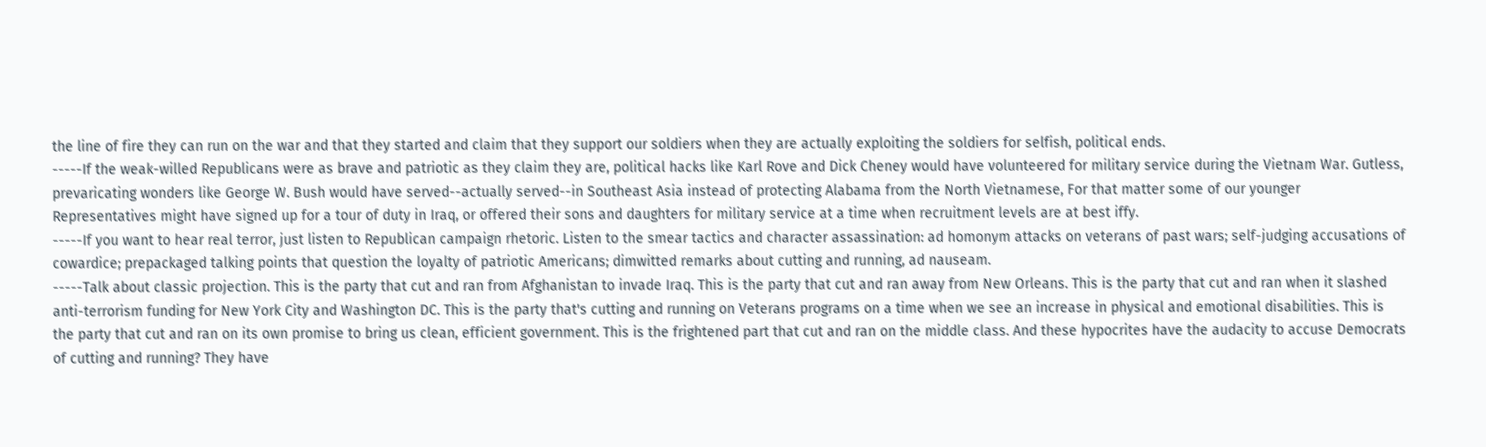the line of fire they can run on the war and that they started and claim that they support our soldiers when they are actually exploiting the soldiers for selfish, political ends.
-----If the weak-willed Republicans were as brave and patriotic as they claim they are, political hacks like Karl Rove and Dick Cheney would have volunteered for military service during the Vietnam War. Gutless, prevaricating wonders like George W. Bush would have served--actually served--in Southeast Asia instead of protecting Alabama from the North Vietnamese, For that matter some of our younger Representatives might have signed up for a tour of duty in Iraq, or offered their sons and daughters for military service at a time when recruitment levels are at best iffy.
-----If you want to hear real terror, just listen to Republican campaign rhetoric. Listen to the smear tactics and character assassination: ad homonym attacks on veterans of past wars; self-judging accusations of cowardice; prepackaged talking points that question the loyalty of patriotic Americans; dimwitted remarks about cutting and running, ad nauseam.
-----Talk about classic projection. This is the party that cut and ran from Afghanistan to invade Iraq. This is the party that cut and ran away from New Orleans. This is the party that cut and ran when it slashed anti-terrorism funding for New York City and Washington DC. This is the party that's cutting and running on Veterans programs on a time when we see an increase in physical and emotional disabilities. This is the party that cut and ran on its own promise to bring us clean, efficient government. This is the frightened part that cut and ran on the middle class. And these hypocrites have the audacity to accuse Democrats of cutting and running? They have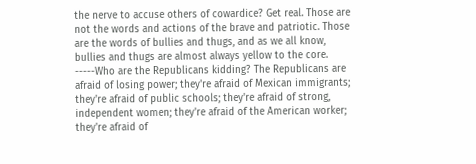the nerve to accuse others of cowardice? Get real. Those are not the words and actions of the brave and patriotic. Those are the words of bullies and thugs, and as we all know, bullies and thugs are almost always yellow to the core.
-----Who are the Republicans kidding? The Republicans are afraid of losing power; they're afraid of Mexican immigrants; they're afraid of public schools; they're afraid of strong, independent women; they're afraid of the American worker; they're afraid of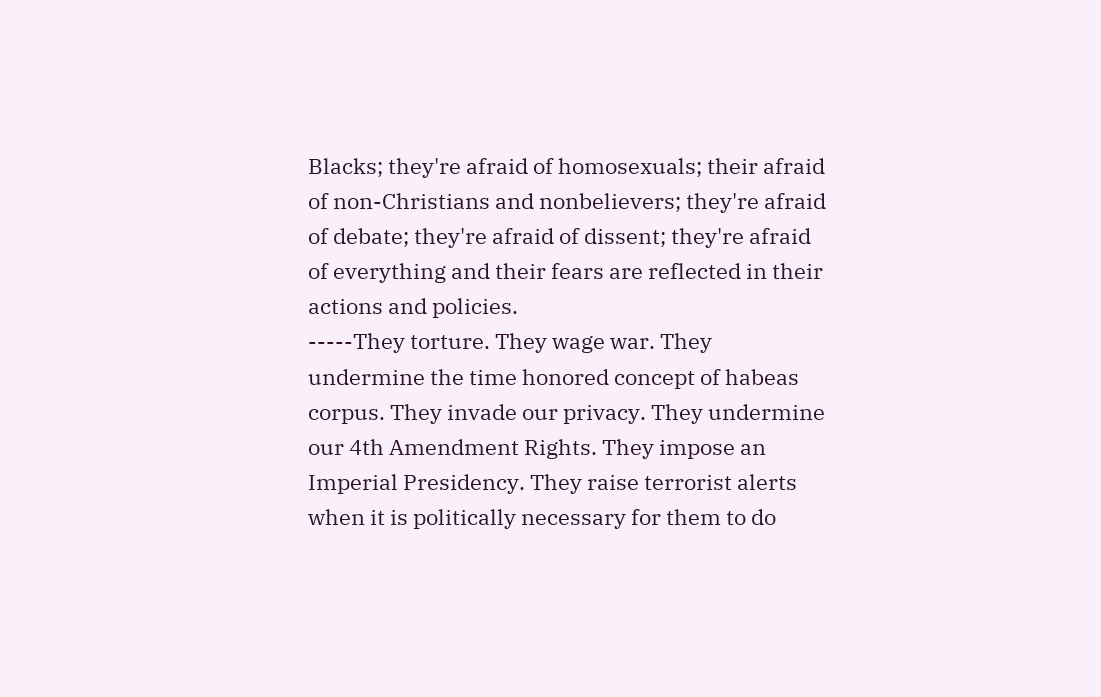Blacks; they're afraid of homosexuals; their afraid of non-Christians and nonbelievers; they're afraid of debate; they're afraid of dissent; they're afraid of everything and their fears are reflected in their actions and policies.
-----They torture. They wage war. They undermine the time honored concept of habeas corpus. They invade our privacy. They undermine our 4th Amendment Rights. They impose an Imperial Presidency. They raise terrorist alerts when it is politically necessary for them to do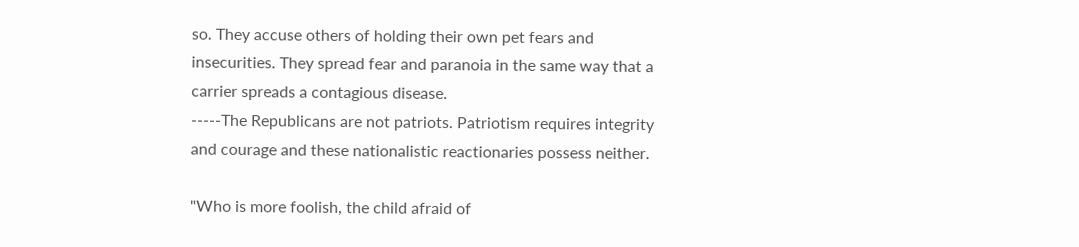so. They accuse others of holding their own pet fears and insecurities. They spread fear and paranoia in the same way that a carrier spreads a contagious disease.
-----The Republicans are not patriots. Patriotism requires integrity and courage and these nationalistic reactionaries possess neither.

"Who is more foolish, the child afraid of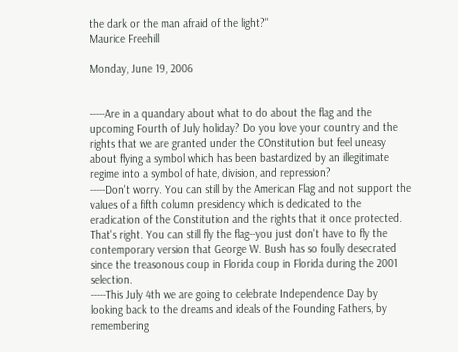the dark or the man afraid of the light?"
Maurice Freehill

Monday, June 19, 2006


-----Are in a quandary about what to do about the flag and the upcoming Fourth of July holiday? Do you love your country and the rights that we are granted under the COnstitution but feel uneasy about flying a symbol which has been bastardized by an illegitimate regime into a symbol of hate, division, and repression?
-----Don't worry. You can still by the American Flag and not support the values of a fifth column presidency which is dedicated to the eradication of the Constitution and the rights that it once protected. That's right. You can still fly the flag--you just don't have to fly the contemporary version that George W. Bush has so foully desecrated since the treasonous coup in Florida coup in Florida during the 2001 selection.
-----This July 4th we are going to celebrate Independence Day by looking back to the dreams and ideals of the Founding Fathers, by remembering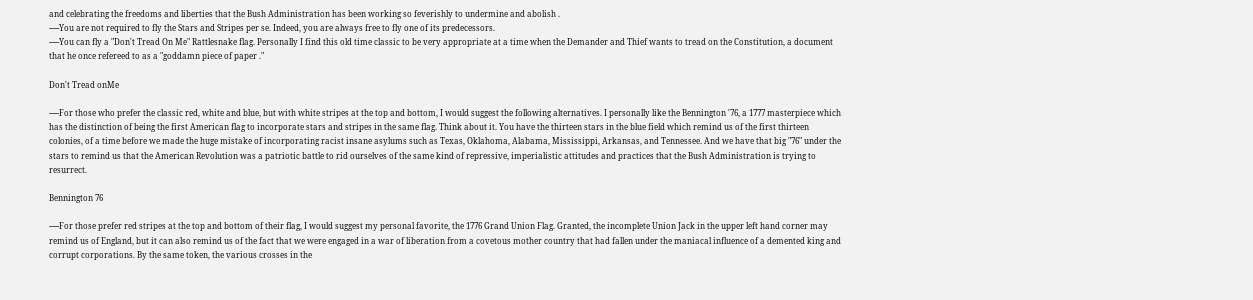and celebrating the freedoms and liberties that the Bush Administration has been working so feverishly to undermine and abolish .
-----You are not required to fly the Stars and Stripes per se. Indeed, you are always free to fly one of its predecessors.
-----You can fly a "Don't Tread On Me" Rattlesnake flag. Personally I find this old time classic to be very appropriate at a time when the Demander and Thief wants to tread on the Constitution, a document that he once refereed to as a "goddamn piece of paper ."

Don't Tread onMe

-----For those who prefer the classic red, white and blue, but with white stripes at the top and bottom, I would suggest the following alternatives. I personally like the Bennington '76, a 1777 masterpiece which has the distinction of being the first American flag to incorporate stars and stripes in the same flag. Think about it. You have the thirteen stars in the blue field which remind us of the first thirteen colonies, of a time before we made the huge mistake of incorporating racist insane asylums such as Texas, Oklahoma, Alabama, Mississippi, Arkansas, and Tennessee. And we have that big "76" under the stars to remind us that the American Revolution was a patriotic battle to rid ourselves of the same kind of repressive, imperialistic attitudes and practices that the Bush Administration is trying to resurrect.

Bennington 76

-----For those prefer red stripes at the top and bottom of their flag, I would suggest my personal favorite, the 1776 Grand Union Flag. Granted, the incomplete Union Jack in the upper left hand corner may remind us of England, but it can also remind us of the fact that we were engaged in a war of liberation from a covetous mother country that had fallen under the maniacal influence of a demented king and corrupt corporations. By the same token, the various crosses in the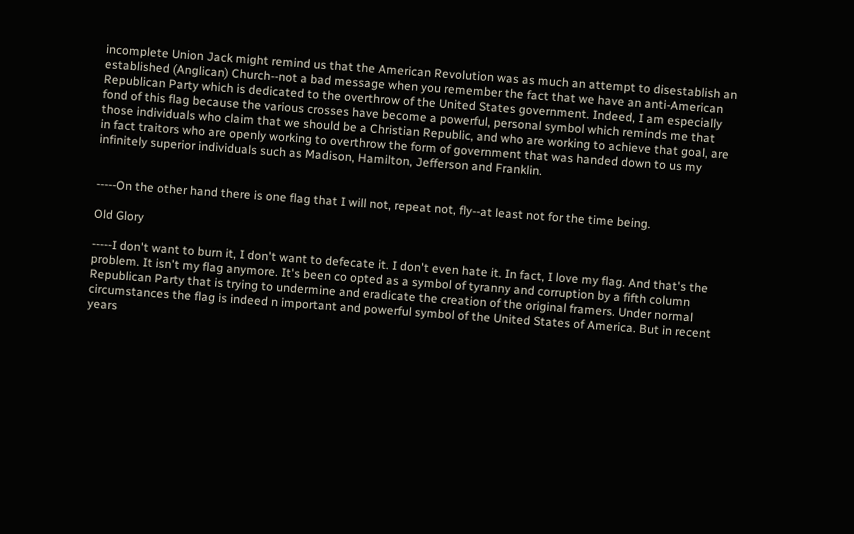incomplete Union Jack might remind us that the American Revolution was as much an attempt to disestablish an established (Anglican) Church--not a bad message when you remember the fact that we have an anti-American Republican Party which is dedicated to the overthrow of the United States government. Indeed, I am especially fond of this flag because the various crosses have become a powerful, personal symbol which reminds me that those individuals who claim that we should be a Christian Republic, and who are working to achieve that goal, are in fact traitors who are openly working to overthrow the form of government that was handed down to us my infinitely superior individuals such as Madison, Hamilton, Jefferson and Franklin.


-----On the other hand there is one flag that I will not, repeat not, fly--at least not for the time being.

Old Glory

-----I don't want to burn it, I don't want to defecate it. I don't even hate it. In fact, I love my flag. And that's the problem. It isn't my flag anymore. It's been co opted as a symbol of tyranny and corruption by a fifth column Republican Party that is trying to undermine and eradicate the creation of the original framers. Under normal circumstances the flag is indeed n important and powerful symbol of the United States of America. But in recent years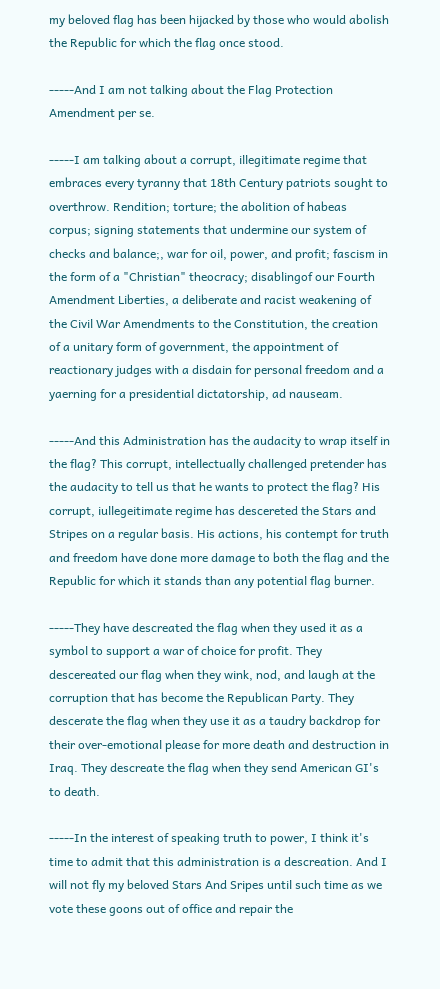my beloved flag has been hijacked by those who would abolish the Republic for which the flag once stood.

-----And I am not talking about the Flag Protection Amendment per se.

-----I am talking about a corrupt, illegitimate regime that embraces every tyranny that 18th Century patriots sought to overthrow. Rendition; torture; the abolition of habeas corpus; signing statements that undermine our system of checks and balance;, war for oil, power, and profit; fascism in the form of a "Christian" theocracy; disablingof our Fourth Amendment Liberties, a deliberate and racist weakening of the Civil War Amendments to the Constitution, the creation of a unitary form of government, the appointment of reactionary judges with a disdain for personal freedom and a yaerning for a presidential dictatorship, ad nauseam.

-----And this Administration has the audacity to wrap itself in the flag? This corrupt, intellectually challenged pretender has the audacity to tell us that he wants to protect the flag? His corrupt, iullegeitimate regime has descereted the Stars and Stripes on a regular basis. His actions, his contempt for truth and freedom have done more damage to both the flag and the Republic for which it stands than any potential flag burner.

-----They have descreated the flag when they used it as a symbol to support a war of choice for profit. They descereated our flag when they wink, nod, and laugh at the corruption that has become the Republican Party. They descerate the flag when they use it as a taudry backdrop for their over-emotional please for more death and destruction in Iraq. They descreate the flag when they send American GI's to death.

-----In the interest of speaking truth to power, I think it's time to admit that this administration is a descreation. And I will not fly my beloved Stars And Sripes until such time as we vote these goons out of office and repair the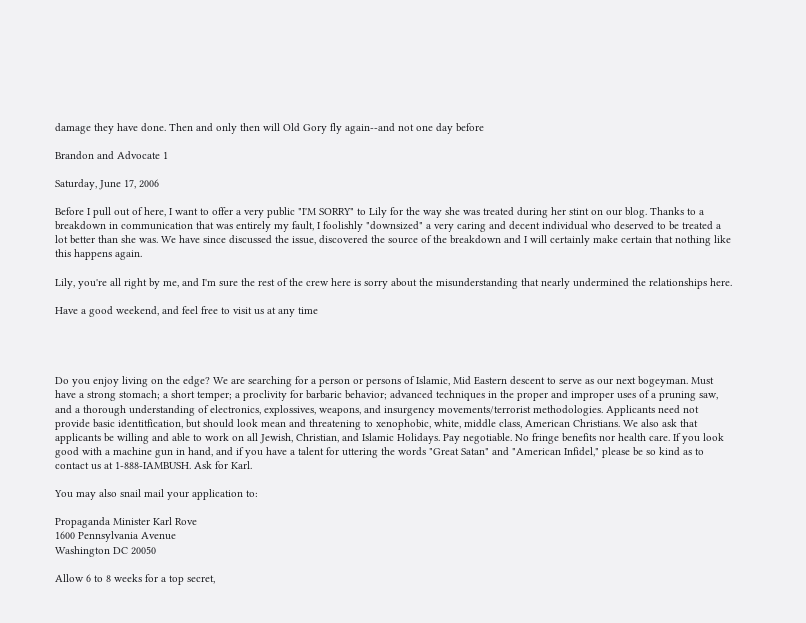damage they have done. Then and only then will Old Gory fly again--and not one day before

Brandon and Advocate 1

Saturday, June 17, 2006

Before I pull out of here, I want to offer a very public "I'M SORRY" to Lily for the way she was treated during her stint on our blog. Thanks to a breakdown in communication that was entirely my fault, I foolishly "downsized" a very caring and decent individual who deserved to be treated a lot better than she was. We have since discussed the issue, discovered the source of the breakdown and I will certainly make certain that nothing like this happens again.

Lily, you're all right by me, and I'm sure the rest of the crew here is sorry about the misunderstanding that nearly undermined the relationships here.

Have a good weekend, and feel free to visit us at any time




Do you enjoy living on the edge? We are searching for a person or persons of Islamic, Mid Eastern descent to serve as our next bogeyman. Must have a strong stomach; a short temper; a proclivity for barbaric behavior; advanced techniques in the proper and improper uses of a pruning saw, and a thorough understanding of electronics, explossives, weapons, and insurgency movements/terrorist methodologies. Applicants need not provide basic identitfication, but should look mean and threatening to xenophobic, white, middle class, American Christians. We also ask that applicants be willing and able to work on all Jewish, Christian, and Islamic Holidays. Pay negotiable. No fringe benefits nor health care. If you look good with a machine gun in hand, and if you have a talent for uttering the words "Great Satan" and "American Infidel," please be so kind as to contact us at 1-888-IAMBUSH. Ask for Karl.

You may also snail mail your application to:

Propaganda Minister Karl Rove
1600 Pennsylvania Avenue
Washington DC 20050

Allow 6 to 8 weeks for a top secret,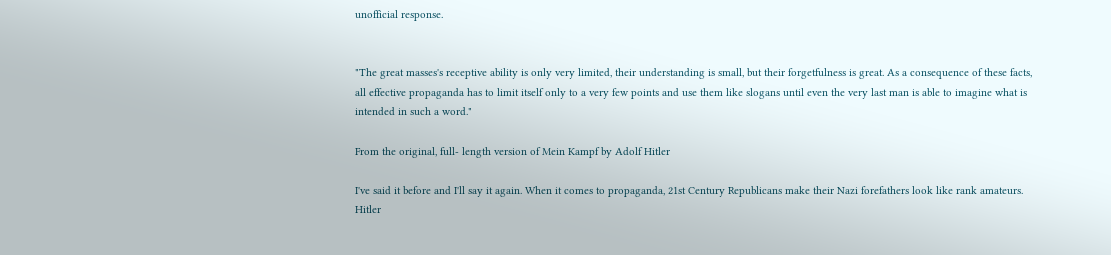unofficial response.


"The great masses's receptive ability is only very limited, their understanding is small, but their forgetfulness is great. As a consequence of these facts, all effective propaganda has to limit itself only to a very few points and use them like slogans until even the very last man is able to imagine what is intended in such a word."

From the original, full- length version of Mein Kampf by Adolf Hitler

I've said it before and I'll say it again. When it comes to propaganda, 21st Century Republicans make their Nazi forefathers look like rank amateurs. Hitler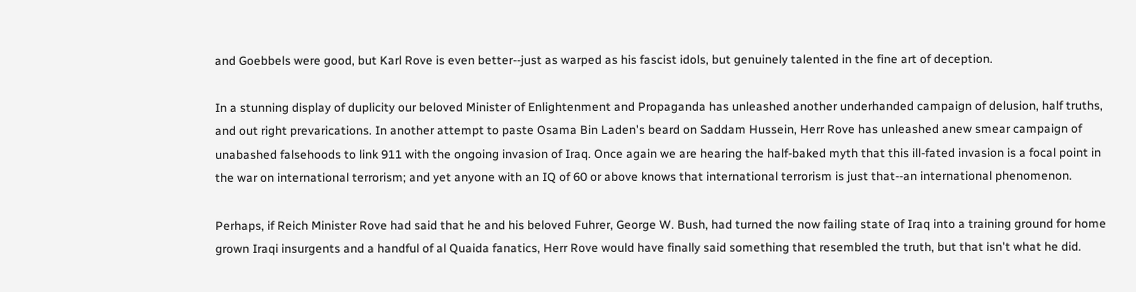and Goebbels were good, but Karl Rove is even better--just as warped as his fascist idols, but genuinely talented in the fine art of deception.

In a stunning display of duplicity our beloved Minister of Enlightenment and Propaganda has unleashed another underhanded campaign of delusion, half truths, and out right prevarications. In another attempt to paste Osama Bin Laden's beard on Saddam Hussein, Herr Rove has unleashed anew smear campaign of unabashed falsehoods to link 911 with the ongoing invasion of Iraq. Once again we are hearing the half-baked myth that this ill-fated invasion is a focal point in the war on international terrorism; and yet anyone with an IQ of 60 or above knows that international terrorism is just that--an international phenomenon.

Perhaps, if Reich Minister Rove had said that he and his beloved Fuhrer, George W. Bush, had turned the now failing state of Iraq into a training ground for home grown Iraqi insurgents and a handful of al Quaida fanatics, Herr Rove would have finally said something that resembled the truth, but that isn't what he did.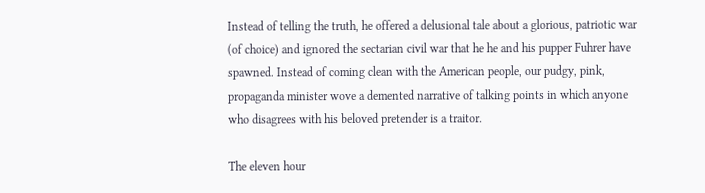Instead of telling the truth, he offered a delusional tale about a glorious, patriotic war (of choice) and ignored the sectarian civil war that he he and his pupper Fuhrer have spawned. Instead of coming clean with the American people, our pudgy, pink, propaganda minister wove a demented narrative of talking points in which anyone who disagrees with his beloved pretender is a traitor.

The eleven hour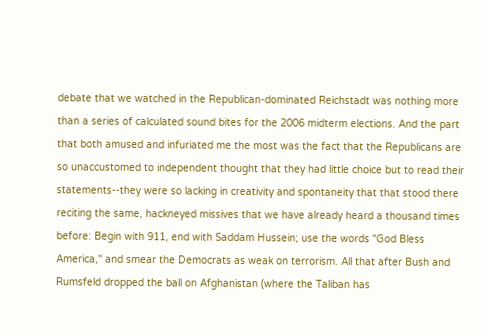debate that we watched in the Republican-dominated Reichstadt was nothing more than a series of calculated sound bites for the 2006 midterm elections. And the part that both amused and infuriated me the most was the fact that the Republicans are so unaccustomed to independent thought that they had little choice but to read their statements--they were so lacking in creativity and spontaneity that that stood there reciting the same, hackneyed missives that we have already heard a thousand times before: Begin with 911, end with Saddam Hussein; use the words "God Bless America," and smear the Democrats as weak on terrorism. All that after Bush and Rumsfeld dropped the ball on Afghanistan (where the Taliban has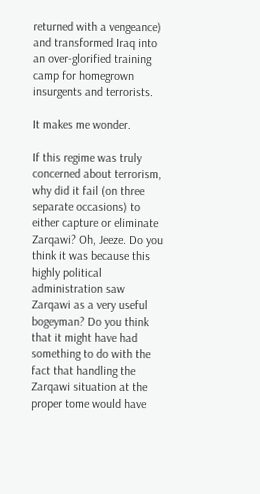returned with a vengeance) and transformed Iraq into an over-glorified training camp for homegrown insurgents and terrorists.

It makes me wonder.

If this regime was truly concerned about terrorism, why did it fail (on three separate occasions) to either capture or eliminate Zarqawi? Oh, Jeeze. Do you think it was because this highly political administration saw Zarqawi as a very useful bogeyman? Do you think that it might have had something to do with the fact that handling the Zarqawi situation at the proper tome would have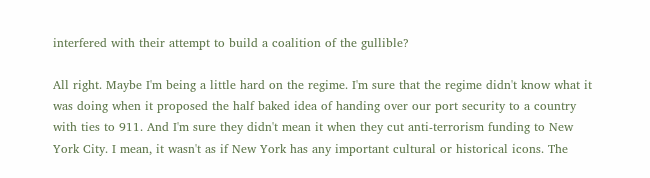interfered with their attempt to build a coalition of the gullible?

All right. Maybe I'm being a little hard on the regime. I'm sure that the regime didn't know what it was doing when it proposed the half baked idea of handing over our port security to a country with ties to 911. And I'm sure they didn't mean it when they cut anti-terrorism funding to New York City. I mean, it wasn't as if New York has any important cultural or historical icons. The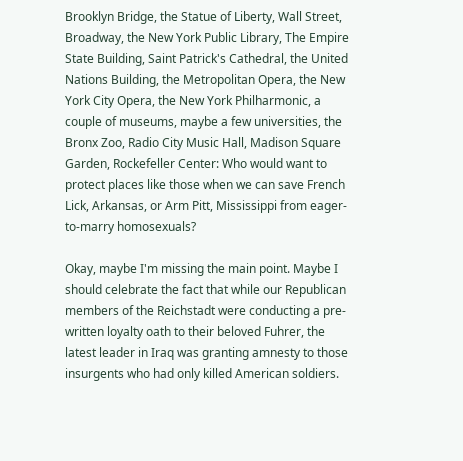Brooklyn Bridge, the Statue of Liberty, Wall Street, Broadway, the New York Public Library, The Empire State Building, Saint Patrick's Cathedral, the United Nations Building, the Metropolitan Opera, the New York City Opera, the New York Philharmonic, a couple of museums, maybe a few universities, the Bronx Zoo, Radio City Music Hall, Madison Square Garden, Rockefeller Center: Who would want to protect places like those when we can save French Lick, Arkansas, or Arm Pitt, Mississippi from eager-to-marry homosexuals?

Okay, maybe I'm missing the main point. Maybe I should celebrate the fact that while our Republican members of the Reichstadt were conducting a pre-written loyalty oath to their beloved Fuhrer, the latest leader in Iraq was granting amnesty to those insurgents who had only killed American soldiers.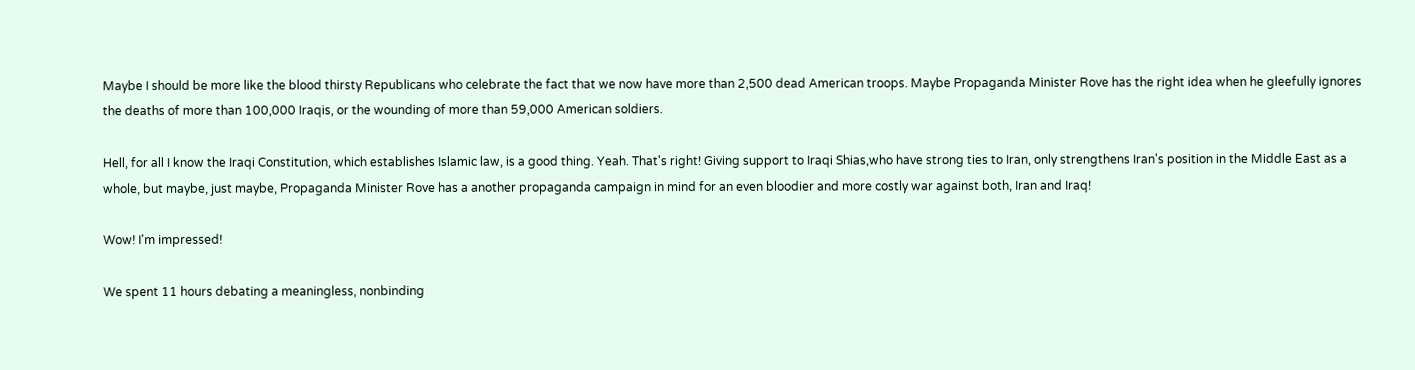Maybe I should be more like the blood thirsty Republicans who celebrate the fact that we now have more than 2,500 dead American troops. Maybe Propaganda Minister Rove has the right idea when he gleefully ignores the deaths of more than 100,000 Iraqis, or the wounding of more than 59,000 American soldiers.

Hell, for all I know the Iraqi Constitution, which establishes Islamic law, is a good thing. Yeah. That's right! Giving support to Iraqi Shias,who have strong ties to Iran, only strengthens Iran's position in the Middle East as a whole, but maybe, just maybe, Propaganda Minister Rove has a another propaganda campaign in mind for an even bloodier and more costly war against both, Iran and Iraq!

Wow! I'm impressed!

We spent 11 hours debating a meaningless, nonbinding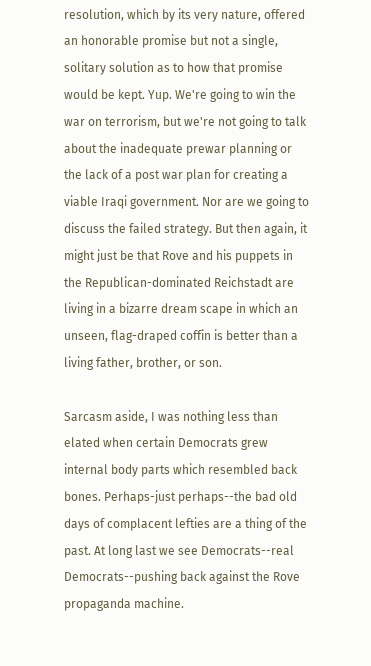resolution, which by its very nature, offered an honorable promise but not a single, solitary solution as to how that promise would be kept. Yup. We're going to win the war on terrorism, but we're not going to talk about the inadequate prewar planning or the lack of a post war plan for creating a viable Iraqi government. Nor are we going to discuss the failed strategy. But then again, it might just be that Rove and his puppets in the Republican-dominated Reichstadt are living in a bizarre dream scape in which an unseen, flag-draped coffin is better than a living father, brother, or son.

Sarcasm aside, I was nothing less than elated when certain Democrats grew internal body parts which resembled back bones. Perhaps-just perhaps--the bad old days of complacent lefties are a thing of the past. At long last we see Democrats--real Democrats--pushing back against the Rove propaganda machine.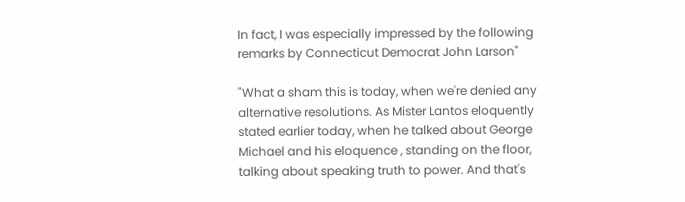In fact, I was especially impressed by the following remarks by Connecticut Democrat John Larson"

"What a sham this is today, when we're denied any alternative resolutions. As Mister Lantos eloquently stated earlier today, when he talked about George Michael and his eloquence , standing on the floor, talking about speaking truth to power. And that's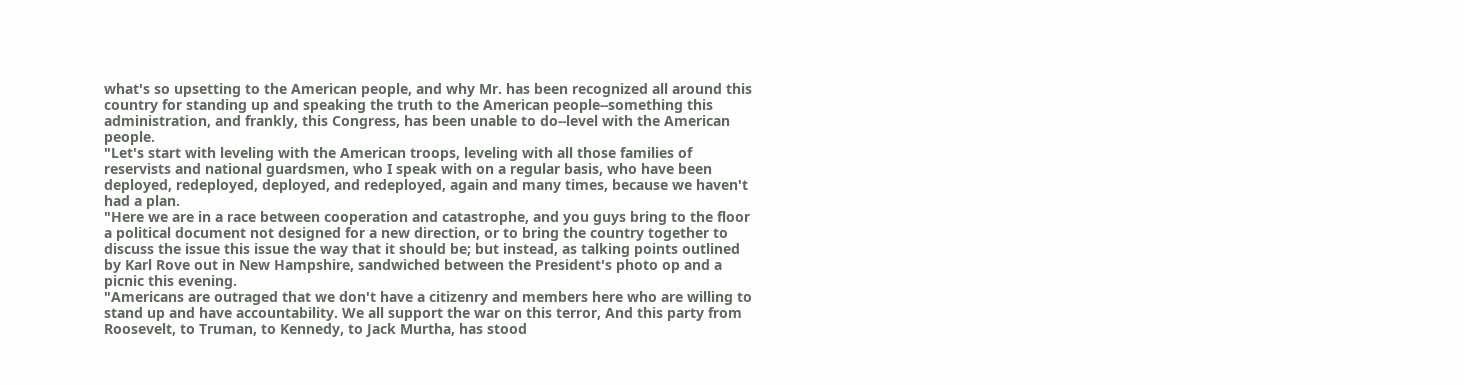what's so upsetting to the American people, and why Mr. has been recognized all around this country for standing up and speaking the truth to the American people--something this administration, and frankly, this Congress, has been unable to do--level with the American people.
"Let's start with leveling with the American troops, leveling with all those families of reservists and national guardsmen, who I speak with on a regular basis, who have been deployed, redeployed, deployed, and redeployed, again and many times, because we haven't had a plan.
"Here we are in a race between cooperation and catastrophe, and you guys bring to the floor a political document not designed for a new direction, or to bring the country together to discuss the issue this issue the way that it should be; but instead, as talking points outlined by Karl Rove out in New Hampshire, sandwiched between the President's photo op and a picnic this evening.
"Americans are outraged that we don't have a citizenry and members here who are willing to stand up and have accountability. We all support the war on this terror, And this party from Roosevelt, to Truman, to Kennedy, to Jack Murtha, has stood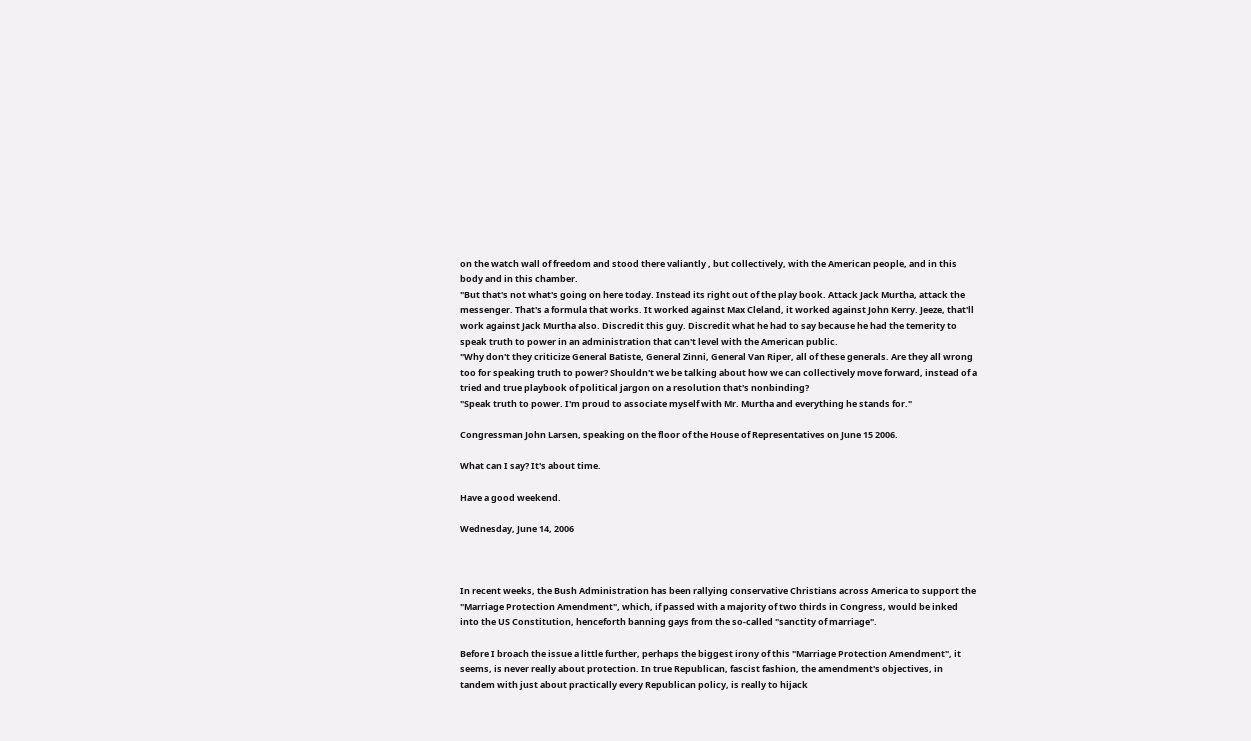on the watch wall of freedom and stood there valiantly , but collectively, with the American people, and in this body and in this chamber.
"But that's not what's going on here today. Instead its right out of the play book. Attack Jack Murtha, attack the messenger. That's a formula that works. It worked against Max Cleland, it worked against John Kerry. Jeeze, that'll work against Jack Murtha also. Discredit this guy. Discredit what he had to say because he had the temerity to speak truth to power in an administration that can't level with the American public.
"Why don't they criticize General Batiste, General Zinni, General Van Riper, all of these generals. Are they all wrong too for speaking truth to power? Shouldn't we be talking about how we can collectively move forward, instead of a tried and true playbook of political jargon on a resolution that's nonbinding?
"Speak truth to power. I'm proud to associate myself with Mr. Murtha and everything he stands for."

Congressman John Larsen, speaking on the floor of the House of Representatives on June 15 2006.

What can I say? It's about time.

Have a good weekend.

Wednesday, June 14, 2006



In recent weeks, the Bush Administration has been rallying conservative Christians across America to support the "Marriage Protection Amendment", which, if passed with a majority of two thirds in Congress, would be inked into the US Constitution, henceforth banning gays from the so-called "sanctity of marriage".

Before I broach the issue a little further, perhaps the biggest irony of this "Marriage Protection Amendment", it seems, is never really about protection. In true Republican, fascist fashion, the amendment's objectives, in tandem with just about practically every Republican policy, is really to hijack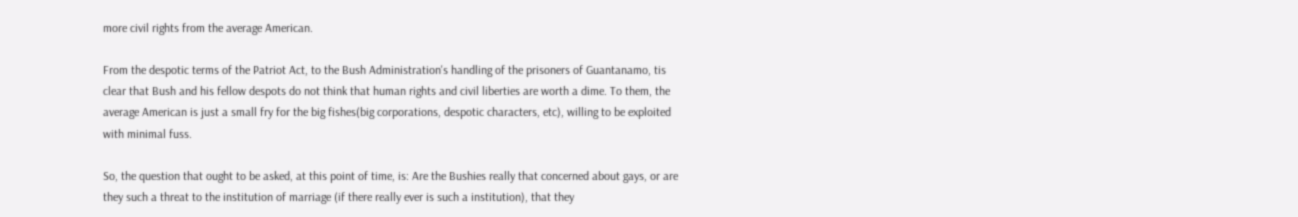more civil rights from the average American.

From the despotic terms of the Patriot Act, to the Bush Administration's handling of the prisoners of Guantanamo, tis clear that Bush and his fellow despots do not think that human rights and civil liberties are worth a dime. To them, the average American is just a small fry for the big fishes(big corporations, despotic characters, etc), willing to be exploited with minimal fuss.

So, the question that ought to be asked, at this point of time, is: Are the Bushies really that concerned about gays, or are they such a threat to the institution of marriage (if there really ever is such a institution), that they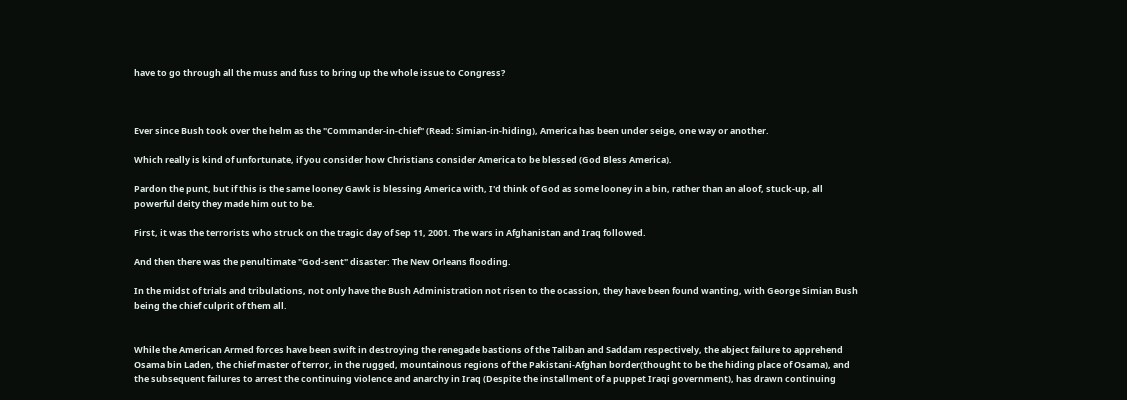have to go through all the muss and fuss to bring up the whole issue to Congress?



Ever since Bush took over the helm as the "Commander-in-chief" (Read: Simian-in-hiding), America has been under seige, one way or another.

Which really is kind of unfortunate, if you consider how Christians consider America to be blessed (God Bless America).

Pardon the punt, but if this is the same looney Gawk is blessing America with, I'd think of God as some looney in a bin, rather than an aloof, stuck-up, all powerful deity they made him out to be.

First, it was the terrorists who struck on the tragic day of Sep 11, 2001. The wars in Afghanistan and Iraq followed.

And then there was the penultimate "God-sent" disaster: The New Orleans flooding.

In the midst of trials and tribulations, not only have the Bush Administration not risen to the ocassion, they have been found wanting, with George Simian Bush being the chief culprit of them all.


While the American Armed forces have been swift in destroying the renegade bastions of the Taliban and Saddam respectively, the abject failure to apprehend Osama bin Laden, the chief master of terror, in the rugged, mountainous regions of the Pakistani-Afghan border(thought to be the hiding place of Osama), and the subsequent failures to arrest the continuing violence and anarchy in Iraq (Despite the installment of a puppet Iraqi government), has drawn continuing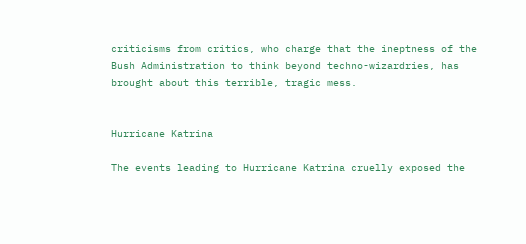criticisms from critics, who charge that the ineptness of the Bush Administration to think beyond techno-wizardries, has brought about this terrible, tragic mess.


Hurricane Katrina

The events leading to Hurricane Katrina cruelly exposed the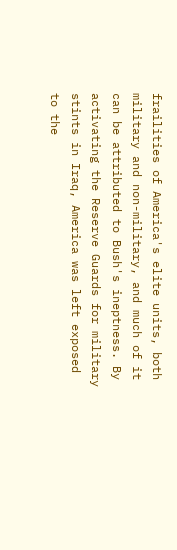frailities of America's elite units, both military and non-military, and much of it can be attributed to Bush's ineptness. By activating the Reserve Guards for military stints in Iraq, America was left exposed to the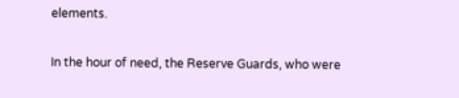elements.

In the hour of need, the Reserve Guards, who were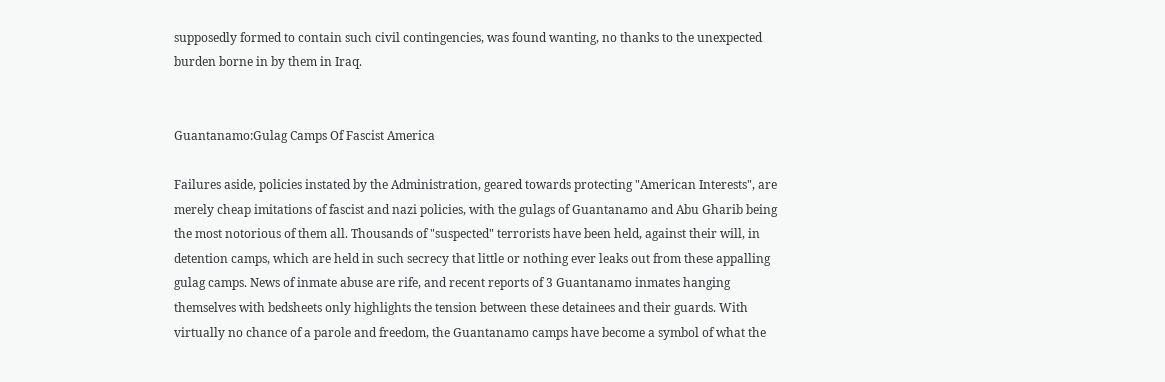supposedly formed to contain such civil contingencies, was found wanting, no thanks to the unexpected burden borne in by them in Iraq.


Guantanamo:Gulag Camps Of Fascist America

Failures aside, policies instated by the Administration, geared towards protecting "American Interests", are merely cheap imitations of fascist and nazi policies, with the gulags of Guantanamo and Abu Gharib being the most notorious of them all. Thousands of "suspected" terrorists have been held, against their will, in detention camps, which are held in such secrecy that little or nothing ever leaks out from these appalling gulag camps. News of inmate abuse are rife, and recent reports of 3 Guantanamo inmates hanging themselves with bedsheets only highlights the tension between these detainees and their guards. With virtually no chance of a parole and freedom, the Guantanamo camps have become a symbol of what the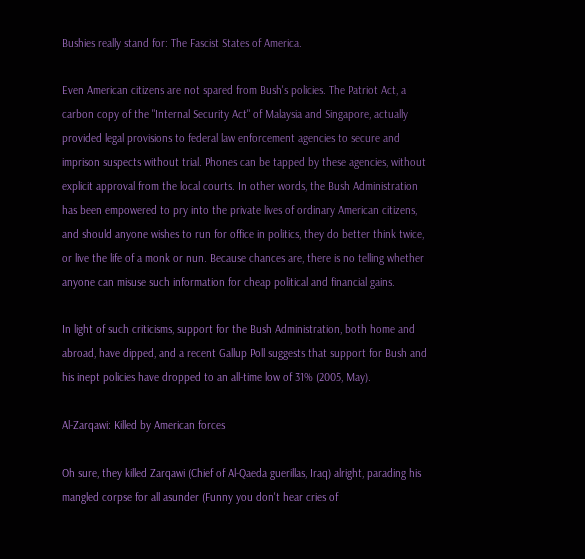Bushies really stand for: The Fascist States of America.

Even American citizens are not spared from Bush's policies. The Patriot Act, a carbon copy of the "Internal Security Act" of Malaysia and Singapore, actually provided legal provisions to federal law enforcement agencies to secure and imprison suspects without trial. Phones can be tapped by these agencies, without explicit approval from the local courts. In other words, the Bush Administration has been empowered to pry into the private lives of ordinary American citizens, and should anyone wishes to run for office in politics, they do better think twice, or live the life of a monk or nun. Because chances are, there is no telling whether anyone can misuse such information for cheap political and financial gains.

In light of such criticisms, support for the Bush Administration, both home and abroad, have dipped, and a recent Gallup Poll suggests that support for Bush and his inept policies have dropped to an all-time low of 31% (2005, May).

Al-Zarqawi: Killed by American forces

Oh sure, they killed Zarqawi (Chief of Al-Qaeda guerillas, Iraq) alright, parading his mangled corpse for all asunder (Funny you don't hear cries of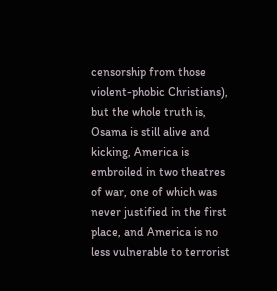censorship from those violent-phobic Christians), but the whole truth is, Osama is still alive and kicking, America is embroiled in two theatres of war, one of which was never justified in the first place, and America is no less vulnerable to terrorist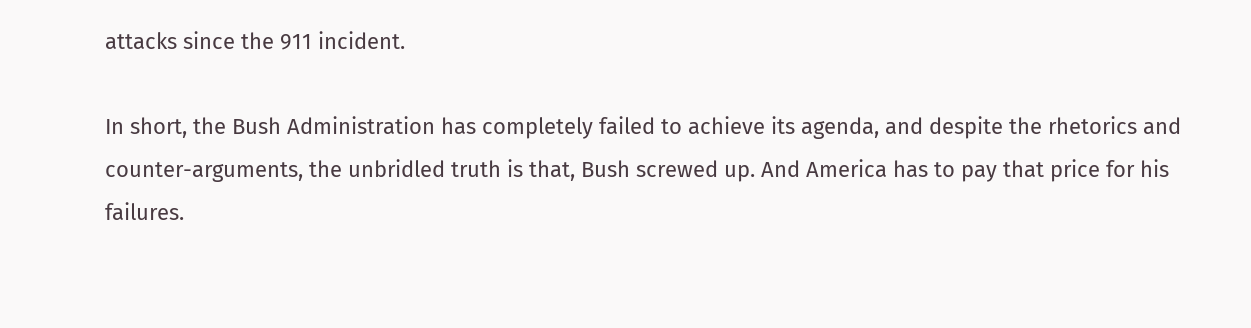attacks since the 911 incident.

In short, the Bush Administration has completely failed to achieve its agenda, and despite the rhetorics and counter-arguments, the unbridled truth is that, Bush screwed up. And America has to pay that price for his failures.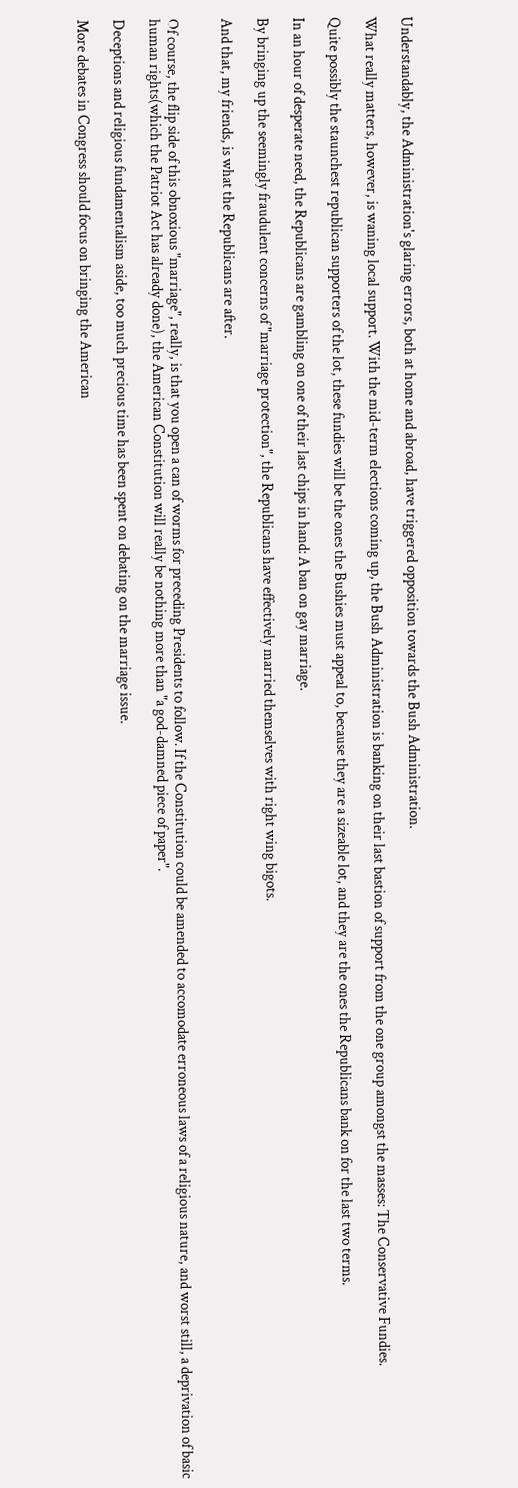Understandably, the Administration's glaring errors, both at home and abroad, have triggered opposition towards the Bush Administration.

What really matters, however, is waning local support. With the mid-term elections coming up, the Bush Administration is banking on their last bastion of support from the one group amongst the masses: The Conservative Fundies.

Quite possibly the staunchest republican supporters of the lot, these fundies will be the ones the Bushies must appeal to, because they are a sizeable lot, and they are the ones the Republicans bank on for the last two terms.

In an hour of desperate need, the Republicans are gambling on one of their last chips in hand: A ban on gay marriage.

By bringing up the seemingly fraudulent concerns of "marriage protection", the Republicans have effectively married themselves with right wing bigots.

And that, my friends, is what the Republicans are after.


Of course, the flip side of this obnoxious "marriage", really, is that you open a can of worms for preceding Presidents to follow. If the Constitution could be amended to accomodate erroneous laws of a religious nature, and worst still, a deprivation of basic human rights(which the Patriot Act has already done), the American Constitution will really be nothing more than "a god-damned piece of paper".

Deceptions and religious fundamentalism aside, too much precious time has been spent on debating on the marriage issue.

More debates in Congress should focus on bringing the American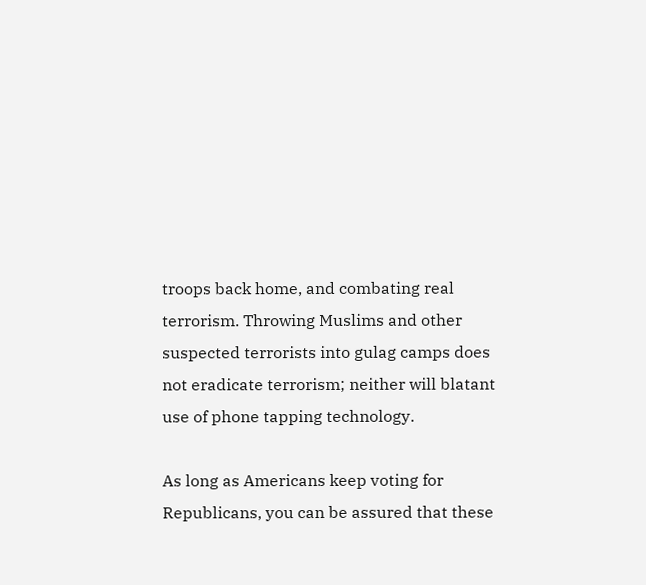troops back home, and combating real terrorism. Throwing Muslims and other suspected terrorists into gulag camps does not eradicate terrorism; neither will blatant use of phone tapping technology.

As long as Americans keep voting for Republicans, you can be assured that these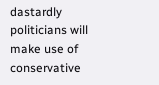dastardly politicians will make use of conservative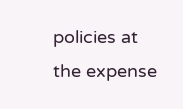policies at the expense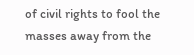of civil rights to fool the masses away from the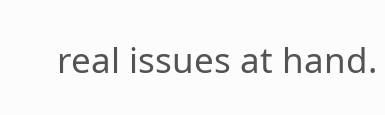real issues at hand.